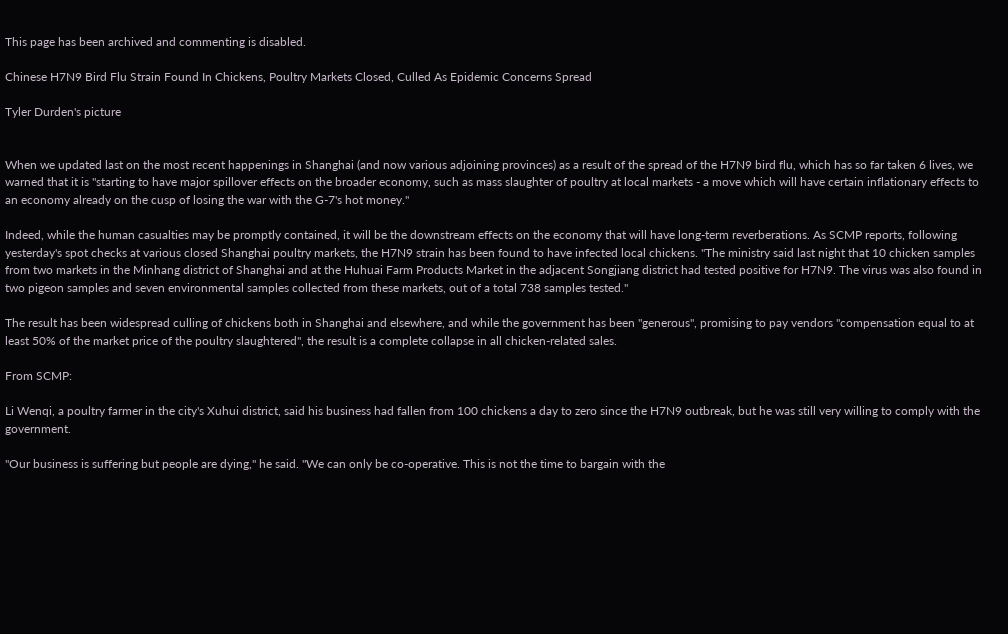This page has been archived and commenting is disabled.

Chinese H7N9 Bird Flu Strain Found In Chickens, Poultry Markets Closed, Culled As Epidemic Concerns Spread

Tyler Durden's picture


When we updated last on the most recent happenings in Shanghai (and now various adjoining provinces) as a result of the spread of the H7N9 bird flu, which has so far taken 6 lives, we warned that it is "starting to have major spillover effects on the broader economy, such as mass slaughter of poultry at local markets - a move which will have certain inflationary effects to an economy already on the cusp of losing the war with the G-7's hot money."

Indeed, while the human casualties may be promptly contained, it will be the downstream effects on the economy that will have long-term reverberations. As SCMP reports, following yesterday's spot checks at various closed Shanghai poultry markets, the H7N9 strain has been found to have infected local chickens. "The ministry said last night that 10 chicken samples from two markets in the Minhang district of Shanghai and at the Huhuai Farm Products Market in the adjacent Songjiang district had tested positive for H7N9. The virus was also found in two pigeon samples and seven environmental samples collected from these markets, out of a total 738 samples tested."

The result has been widespread culling of chickens both in Shanghai and elsewhere, and while the government has been "generous", promising to pay vendors "compensation equal to at least 50% of the market price of the poultry slaughtered", the result is a complete collapse in all chicken-related sales.

From SCMP:

Li Wenqi, a poultry farmer in the city's Xuhui district, said his business had fallen from 100 chickens a day to zero since the H7N9 outbreak, but he was still very willing to comply with the government.

"Our business is suffering but people are dying," he said. "We can only be co-operative. This is not the time to bargain with the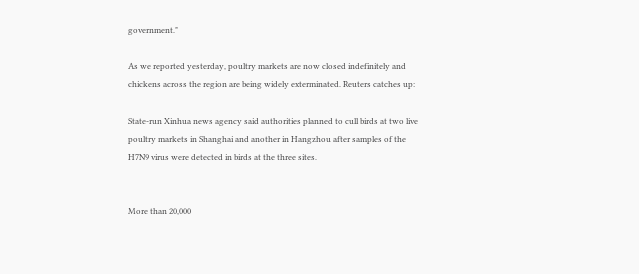government."

As we reported yesterday, poultry markets are now closed indefinitely and chickens across the region are being widely exterminated. Reuters catches up:

State-run Xinhua news agency said authorities planned to cull birds at two live poultry markets in Shanghai and another in Hangzhou after samples of the H7N9 virus were detected in birds at the three sites.


More than 20,000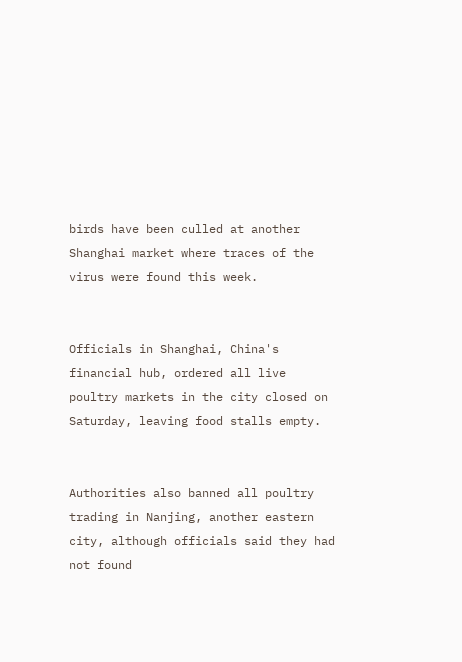birds have been culled at another Shanghai market where traces of the virus were found this week.


Officials in Shanghai, China's financial hub, ordered all live poultry markets in the city closed on Saturday, leaving food stalls empty.


Authorities also banned all poultry trading in Nanjing, another eastern city, although officials said they had not found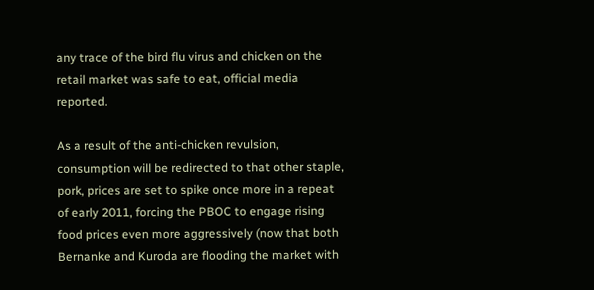any trace of the bird flu virus and chicken on the retail market was safe to eat, official media reported.

As a result of the anti-chicken revulsion, consumption will be redirected to that other staple, pork, prices are set to spike once more in a repeat of early 2011, forcing the PBOC to engage rising food prices even more aggressively (now that both Bernanke and Kuroda are flooding the market with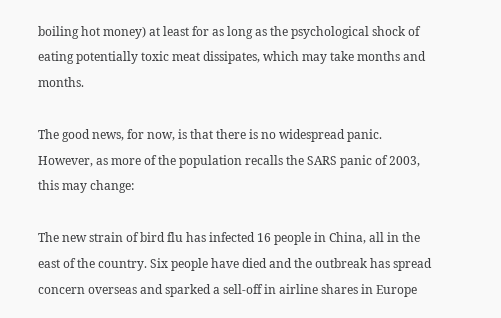boiling hot money) at least for as long as the psychological shock of eating potentially toxic meat dissipates, which may take months and months.

The good news, for now, is that there is no widespread panic. However, as more of the population recalls the SARS panic of 2003, this may change:

The new strain of bird flu has infected 16 people in China, all in the east of the country. Six people have died and the outbreak has spread concern overseas and sparked a sell-off in airline shares in Europe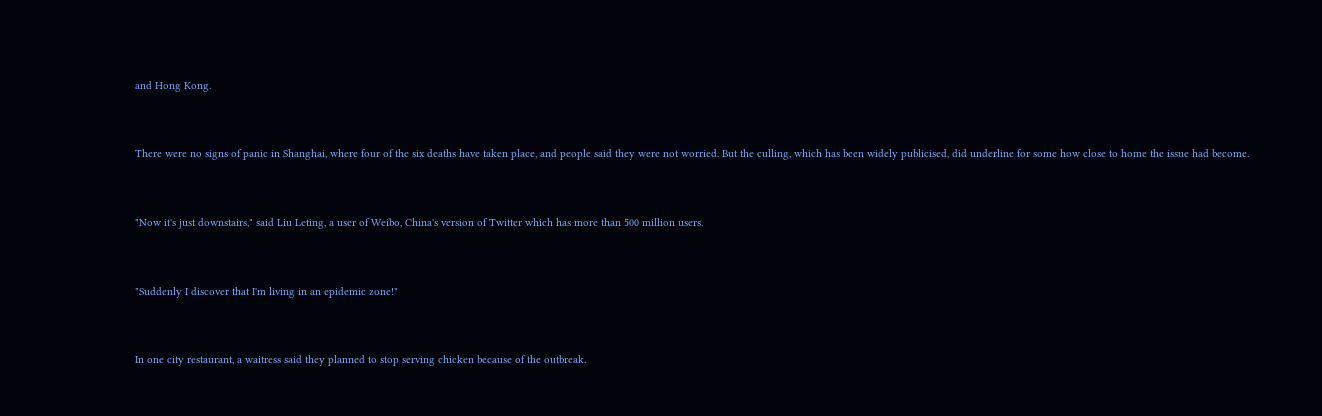and Hong Kong.


There were no signs of panic in Shanghai, where four of the six deaths have taken place, and people said they were not worried. But the culling, which has been widely publicised, did underline for some how close to home the issue had become.


"Now it's just downstairs," said Liu Leting, a user of Weibo, China's version of Twitter which has more than 500 million users.


"Suddenly I discover that I'm living in an epidemic zone!"


In one city restaurant, a waitress said they planned to stop serving chicken because of the outbreak.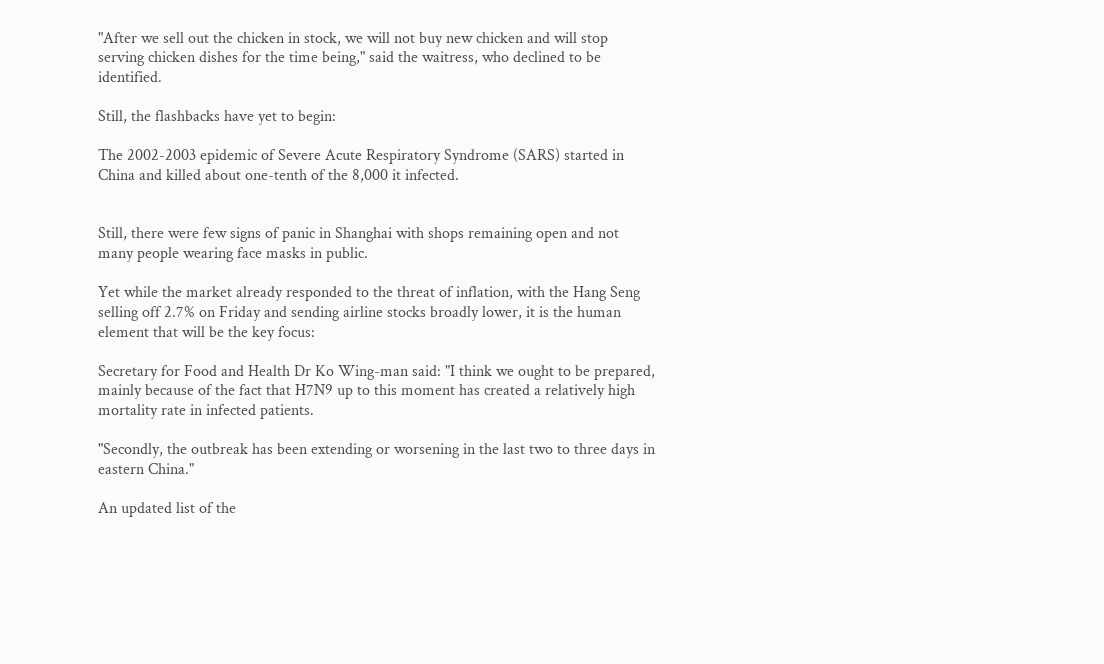"After we sell out the chicken in stock, we will not buy new chicken and will stop serving chicken dishes for the time being," said the waitress, who declined to be identified.

Still, the flashbacks have yet to begin:

The 2002-2003 epidemic of Severe Acute Respiratory Syndrome (SARS) started in China and killed about one-tenth of the 8,000 it infected.


Still, there were few signs of panic in Shanghai with shops remaining open and not many people wearing face masks in public.

Yet while the market already responded to the threat of inflation, with the Hang Seng selling off 2.7% on Friday and sending airline stocks broadly lower, it is the human element that will be the key focus:

Secretary for Food and Health Dr Ko Wing-man said: "I think we ought to be prepared, mainly because of the fact that H7N9 up to this moment has created a relatively high mortality rate in infected patients.

"Secondly, the outbreak has been extending or worsening in the last two to three days in eastern China."

An updated list of the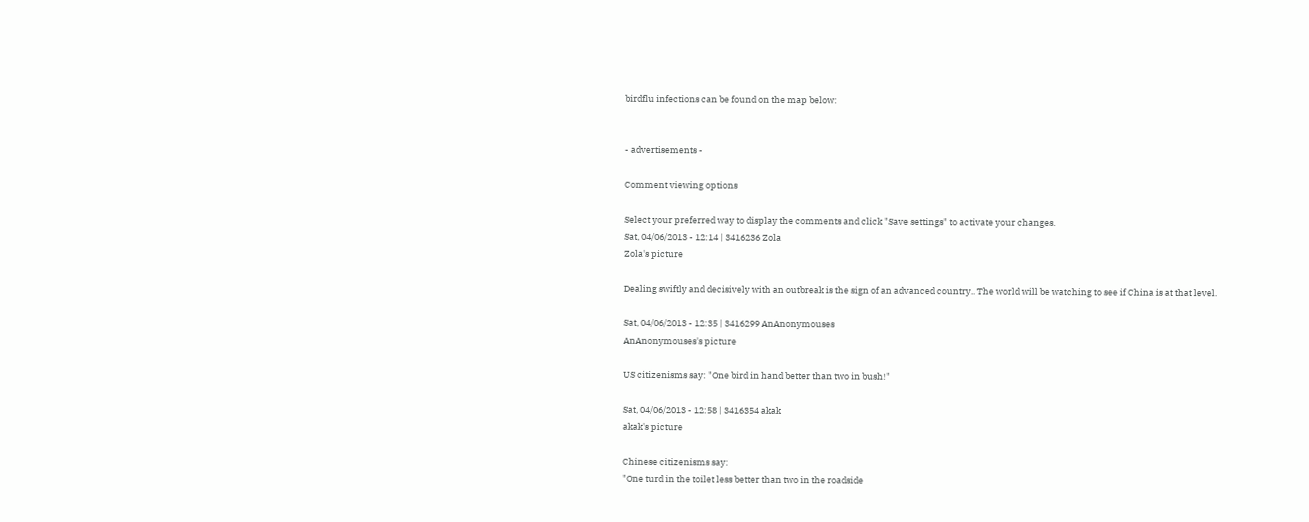birdflu infections can be found on the map below:


- advertisements -

Comment viewing options

Select your preferred way to display the comments and click "Save settings" to activate your changes.
Sat, 04/06/2013 - 12:14 | 3416236 Zola
Zola's picture

Dealing swiftly and decisively with an outbreak is the sign of an advanced country.. The world will be watching to see if China is at that level.

Sat, 04/06/2013 - 12:35 | 3416299 AnAnonymouses
AnAnonymouses's picture

US citizenisms say: "One bird in hand better than two in bush!"

Sat, 04/06/2013 - 12:58 | 3416354 akak
akak's picture

Chinese citizenisms say:
"One turd in the toilet less better than two in the roadside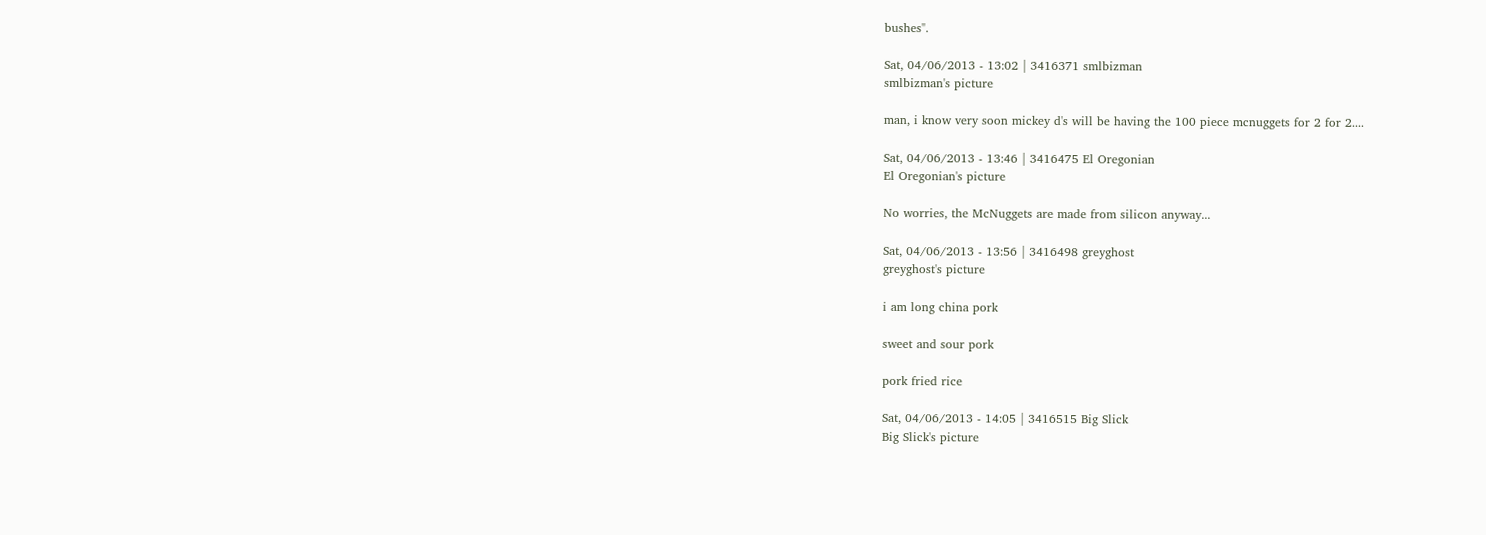bushes".

Sat, 04/06/2013 - 13:02 | 3416371 smlbizman
smlbizman's picture

man, i know very soon mickey d's will be having the 100 piece mcnuggets for 2 for 2....

Sat, 04/06/2013 - 13:46 | 3416475 El Oregonian
El Oregonian's picture

No worries, the McNuggets are made from silicon anyway...

Sat, 04/06/2013 - 13:56 | 3416498 greyghost
greyghost's picture

i am long china pork

sweet and sour pork

pork fried rice

Sat, 04/06/2013 - 14:05 | 3416515 Big Slick
Big Slick's picture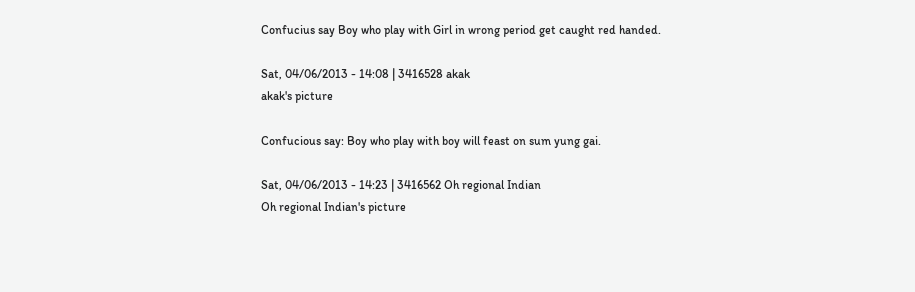Confucius say Boy who play with Girl in wrong period get caught red handed.

Sat, 04/06/2013 - 14:08 | 3416528 akak
akak's picture

Confucious say: Boy who play with boy will feast on sum yung gai.

Sat, 04/06/2013 - 14:23 | 3416562 Oh regional Indian
Oh regional Indian's picture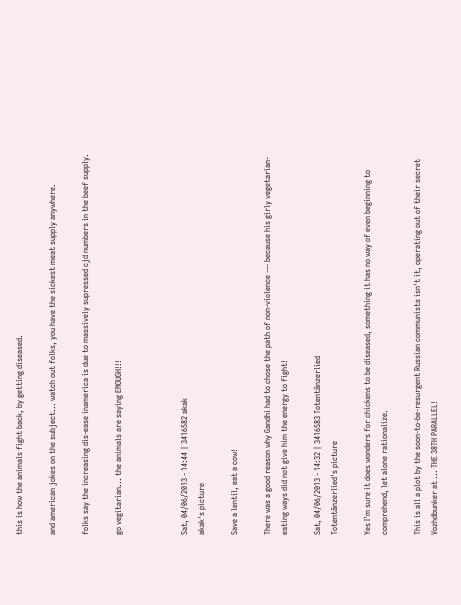this is how the animals fight back, by getting diseased.

and american jokes on the subject... watch out folks, you have the sickest meat supply anywhere.

folks say the increasing dis-ease inamerica is due to massively supressed cjd numbers in the beef supply.

go vegitarian... the animals are saying ENOUGH!!!



Sat, 04/06/2013 - 14:44 | 3416582 akak
akak's picture

Save a lentil, eat a cow!

There was a good reason why Gandhi had to chose the path of non-violence --- because his girly vegetarian-eating ways did not give him the energy to fight!

Sat, 04/06/2013 - 14:32 | 3416583 Totentänzerlied
Totentänzerlied's picture

Yes I'm sure it does wonders for chickens to be diseased, something it has no way of even beginning to comprehend, let alone rationalize.

This is all a plot by the soon-to-be-resurgent Russian communists isn't it, operating out of their secret Vozhdbunker at ... THE 38TH PARALLEL!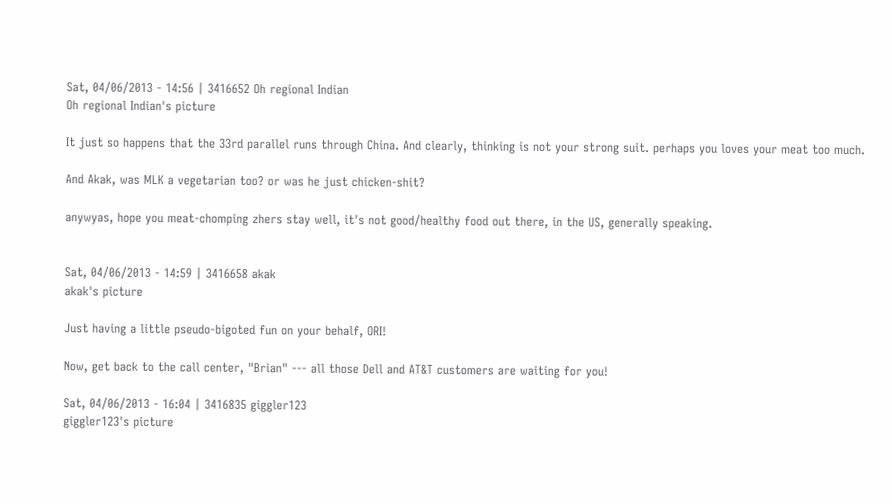Sat, 04/06/2013 - 14:56 | 3416652 Oh regional Indian
Oh regional Indian's picture

It just so happens that the 33rd parallel runs through China. And clearly, thinking is not your strong suit. perhaps you loves your meat too much.

And Akak, was MLK a vegetarian too? or was he just chicken-shit?

anywyas, hope you meat-chomping zhers stay well, it's not good/healthy food out there, in the US, generally speaking.


Sat, 04/06/2013 - 14:59 | 3416658 akak
akak's picture

Just having a little pseudo-bigoted fun on your behalf, ORI!

Now, get back to the call center, "Brian" --- all those Dell and AT&T customers are waiting for you!

Sat, 04/06/2013 - 16:04 | 3416835 giggler123
giggler123's picture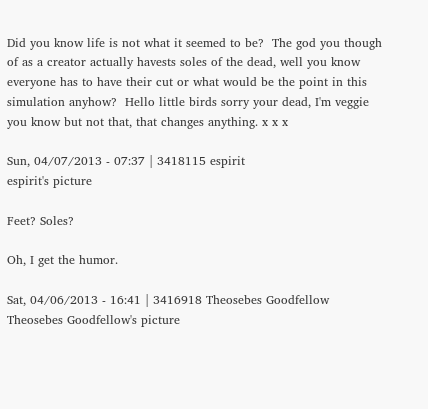Did you know life is not what it seemed to be?  The god you though of as a creator actually havests soles of the dead, well you know everyone has to have their cut or what would be the point in this simulation anyhow?  Hello little birds sorry your dead, I'm veggie you know but not that, that changes anything. x x x

Sun, 04/07/2013 - 07:37 | 3418115 espirit
espirit's picture

Feet? Soles?

Oh, I get the humor.

Sat, 04/06/2013 - 16:41 | 3416918 Theosebes Goodfellow
Theosebes Goodfellow's picture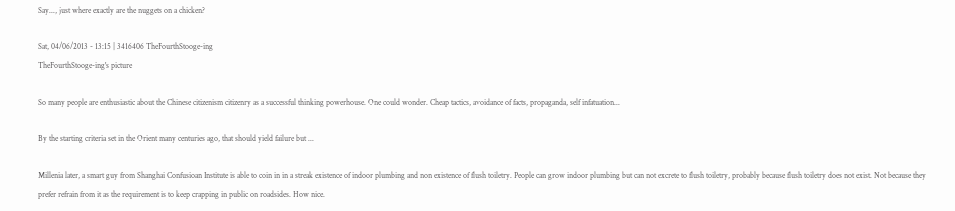Say..., just where exactly are the nuggets on a chicken?

Sat, 04/06/2013 - 13:15 | 3416406 TheFourthStooge-ing
TheFourthStooge-ing's picture

So many people are enthusiastic about the Chinese citizenism citizenry as a successful thinking powerhouse. One could wonder. Cheap tactics, avoidance of facts, propaganda, self infatuation...

By the starting criteria set in the Orient many centuries ago, that should yield failure but ...

Millenia later, a smart guy from Shanghai Confusioan Institute is able to coin in in a streak existence of indoor plumbing and non existence of flush toiletry. People can grow indoor plumbing but can not excrete to flush toiletry, probably because flush toiletry does not exist. Not because they prefer refrain from it as the requirement is to keep crapping in public on roadsides. How nice.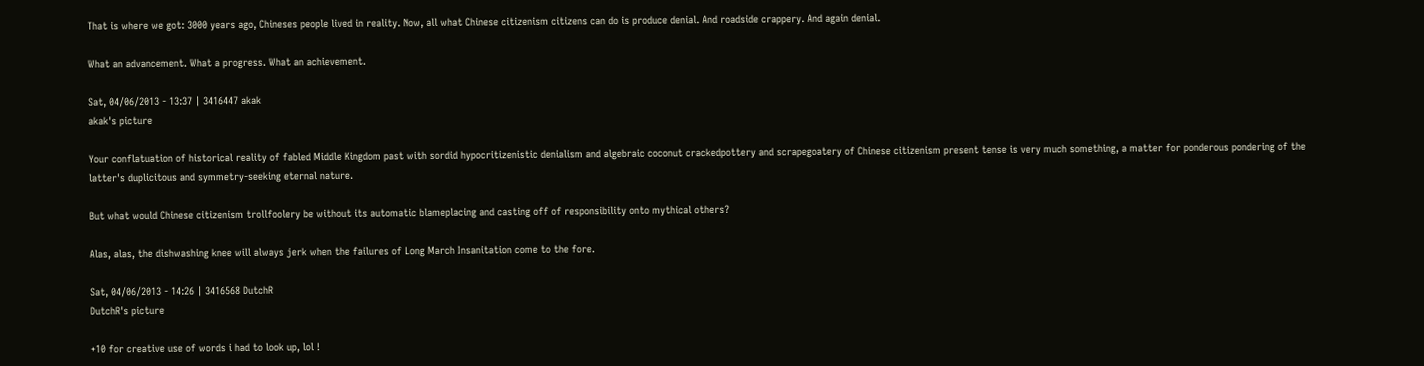That is where we got: 3000 years ago, Chineses people lived in reality. Now, all what Chinese citizenism citizens can do is produce denial. And roadside crappery. And again denial.

What an advancement. What a progress. What an achievement.

Sat, 04/06/2013 - 13:37 | 3416447 akak
akak's picture

Your conflatuation of historical reality of fabled Middle Kingdom past with sordid hypocritizenistic denialism and algebraic coconut crackedpottery and scrapegoatery of Chinese citizenism present tense is very much something, a matter for ponderous pondering of the latter's duplicitous and symmetry-seeking eternal nature.

But what would Chinese citizenism trollfoolery be without its automatic blameplacing and casting off of responsibility onto mythical others?

Alas, alas, the dishwashing knee will always jerk when the failures of Long March Insanitation come to the fore.

Sat, 04/06/2013 - 14:26 | 3416568 DutchR
DutchR's picture

+10 for creative use of words i had to look up, lol !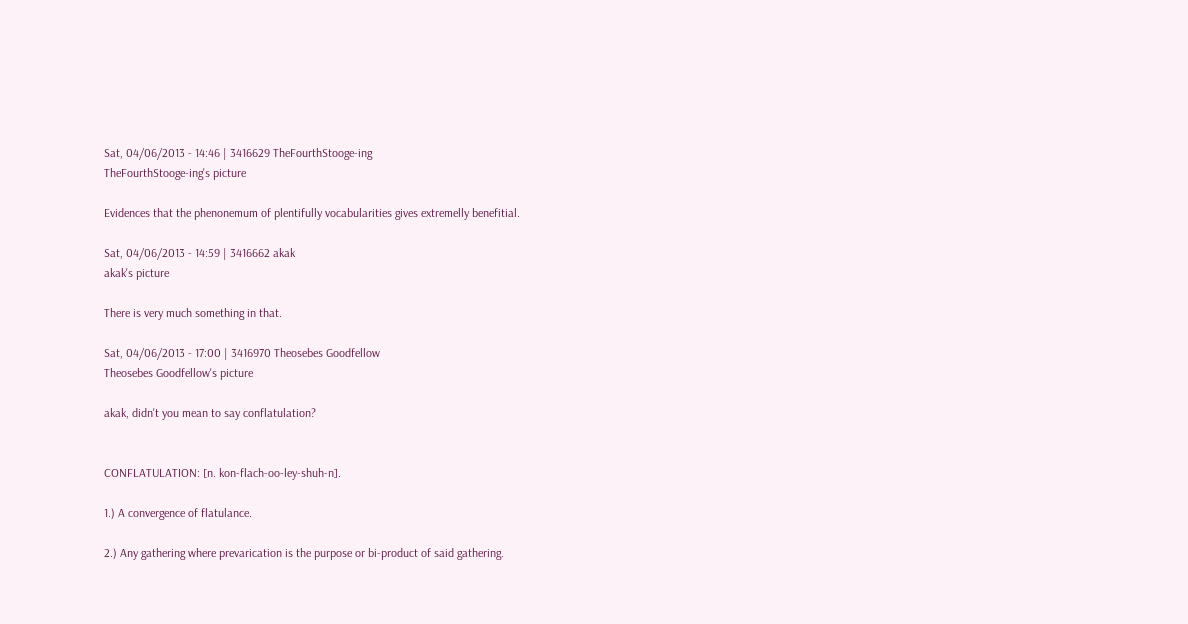Sat, 04/06/2013 - 14:46 | 3416629 TheFourthStooge-ing
TheFourthStooge-ing's picture

Evidences that the phenonemum of plentifully vocabularities gives extremelly benefitial.

Sat, 04/06/2013 - 14:59 | 3416662 akak
akak's picture

There is very much something in that.

Sat, 04/06/2013 - 17:00 | 3416970 Theosebes Goodfellow
Theosebes Goodfellow's picture

akak, didn't you mean to say conflatulation?


CONFLATULATION: [n. kon-flach-oo-ley-shuh-n].

1.) A convergence of flatulance.

2.) Any gathering where prevarication is the purpose or bi-product of said gathering.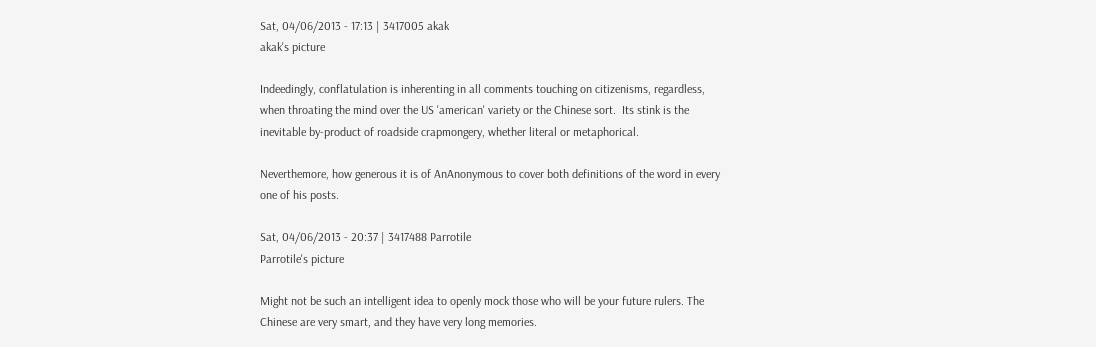Sat, 04/06/2013 - 17:13 | 3417005 akak
akak's picture

Indeedingly, conflatulation is inherenting in all comments touching on citizenisms, regardless, when throating the mind over the US 'american' variety or the Chinese sort.  Its stink is the inevitable by-product of roadside crapmongery, whether literal or metaphorical.

Neverthemore, how generous it is of AnAnonymous to cover both definitions of the word in every one of his posts.

Sat, 04/06/2013 - 20:37 | 3417488 Parrotile
Parrotile's picture

Might not be such an intelligent idea to openly mock those who will be your future rulers. The Chinese are very smart, and they have very long memories.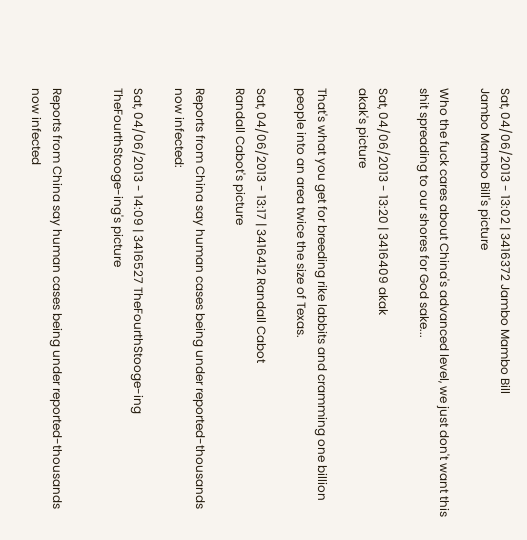Sat, 04/06/2013 - 13:02 | 3416372 Jambo Mambo Bill
Jambo Mambo Bill's picture

Who the fuck cares about China's advanced level, we just don't want this shit spreading to our shores for God sake...

Sat, 04/06/2013 - 13:20 | 3416409 akak
akak's picture

That's what you get for breeding rike labbits and cramming one billion people into an area twice the size of Texas.

Sat, 04/06/2013 - 13:17 | 3416412 Randall Cabot
Randall Cabot's picture

Reports from China say human cases being under reported-thousands now infected:

Sat, 04/06/2013 - 14:09 | 3416527 TheFourthStooge-ing
TheFourthStooge-ing's picture


Reports from China say human cases being under reported-thousands now infected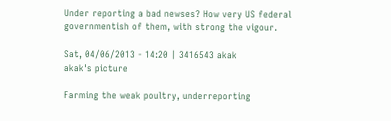Under reporting a bad newses? How very US federal governmentish of them, with strong the vigour.

Sat, 04/06/2013 - 14:20 | 3416543 akak
akak's picture

Farming the weak poultry, underreporting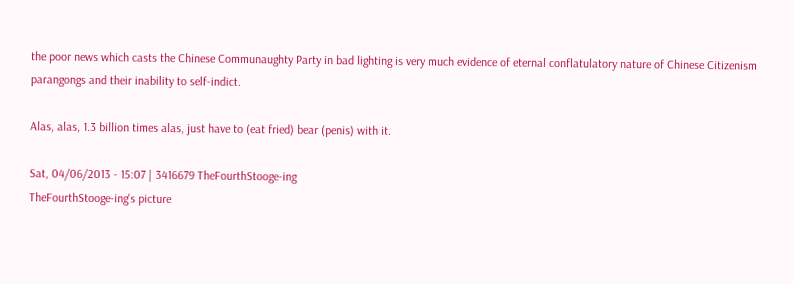the poor news which casts the Chinese Communaughty Party in bad lighting is very much evidence of eternal conflatulatory nature of Chinese Citizenism parangongs and their inability to self-indict.

Alas, alas, 1.3 billion times alas, just have to (eat fried) bear (penis) with it.

Sat, 04/06/2013 - 15:07 | 3416679 TheFourthStooge-ing
TheFourthStooge-ing's picture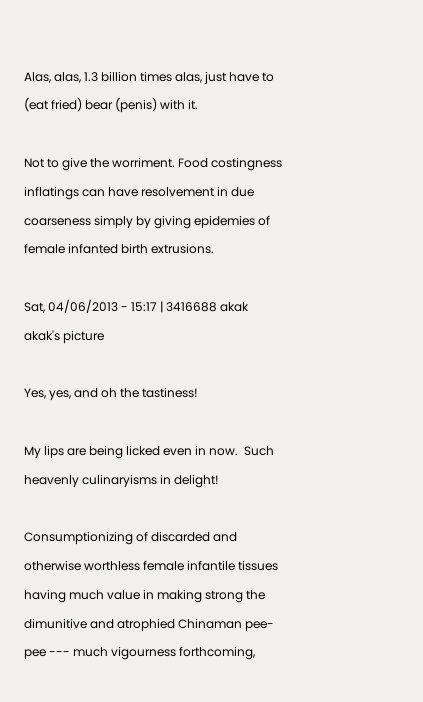Alas, alas, 1.3 billion times alas, just have to (eat fried) bear (penis) with it.

Not to give the worriment. Food costingness inflatings can have resolvement in due coarseness simply by giving epidemies of female infanted birth extrusions.

Sat, 04/06/2013 - 15:17 | 3416688 akak
akak's picture

Yes, yes, and oh the tastiness!

My lips are being licked even in now.  Such heavenly culinaryisms in delight!

Consumptionizing of discarded and otherwise worthless female infantile tissues having much value in making strong the dimunitive and atrophied Chinaman pee-pee --- much vigourness forthcoming,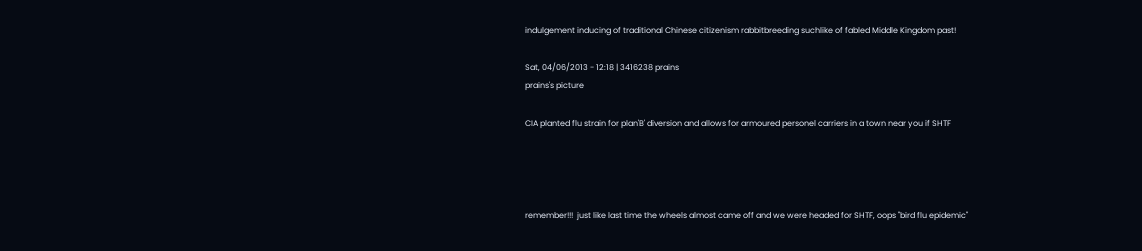indulgement inducing of traditional Chinese citizenism rabbitbreeding suchlike of fabled Middle Kingdom past!

Sat, 04/06/2013 - 12:18 | 3416238 prains
prains's picture

CIA planted flu strain for plan'B' diversion and allows for armoured personel carriers in a town near you if SHTF




remember!!!  just like last time the wheels almost came off and we were headed for SHTF, oops "bird flu epidemic"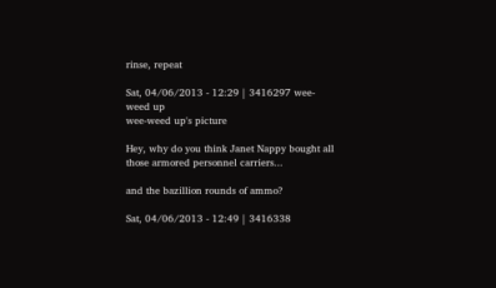rinse, repeat

Sat, 04/06/2013 - 12:29 | 3416297 wee-weed up
wee-weed up's picture

Hey, why do you think Janet Nappy bought all those armored personnel carriers...

and the bazillion rounds of ammo?

Sat, 04/06/2013 - 12:49 | 3416338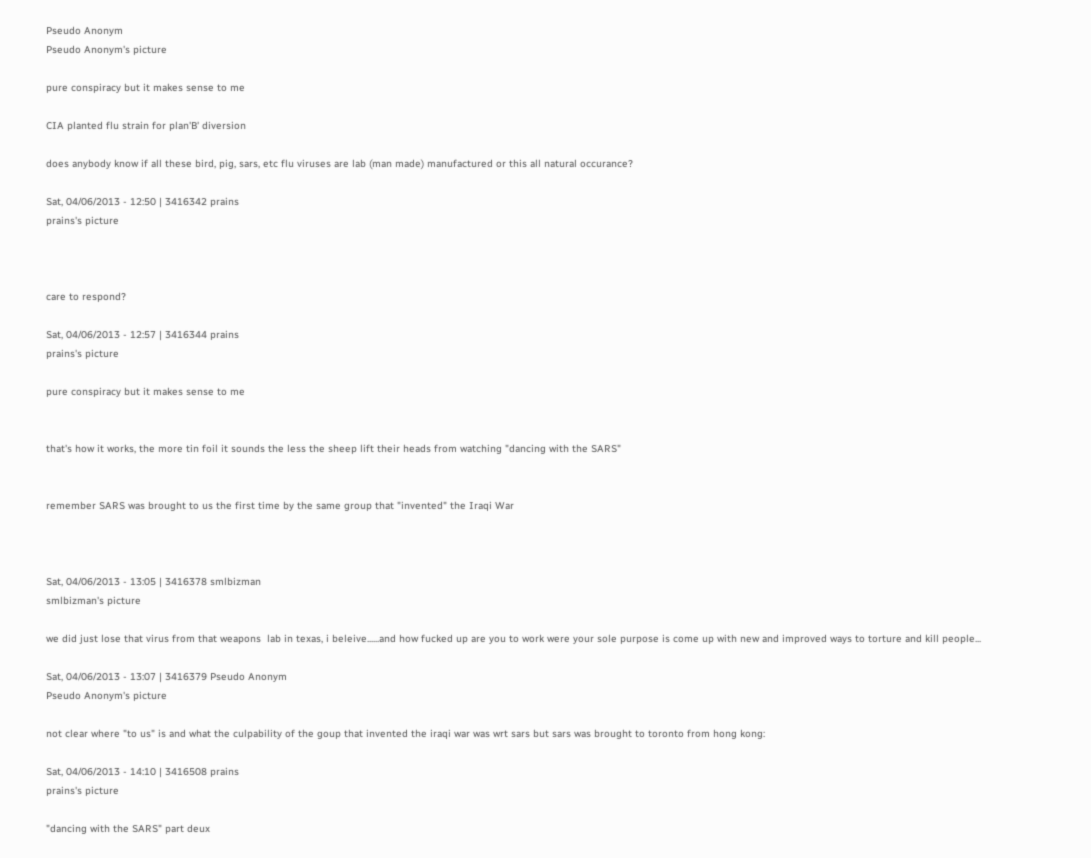Pseudo Anonym
Pseudo Anonym's picture

pure conspiracy but it makes sense to me

CIA planted flu strain for plan'B' diversion

does anybody know if all these bird, pig, sars, etc flu viruses are lab (man made) manufactured or this all natural occurance?

Sat, 04/06/2013 - 12:50 | 3416342 prains
prains's picture



care to respond?

Sat, 04/06/2013 - 12:57 | 3416344 prains
prains's picture

pure conspiracy but it makes sense to me


that's how it works, the more tin foil it sounds the less the sheep lift their heads from watching "dancing with the SARS"


remember SARS was brought to us the first time by the same group that "invented" the Iraqi War



Sat, 04/06/2013 - 13:05 | 3416378 smlbizman
smlbizman's picture

we did just lose that virus from that weapons  lab in texas, i beleive......and how fucked up are you to work were your sole purpose is come up with new and improved ways to torture and kill people...

Sat, 04/06/2013 - 13:07 | 3416379 Pseudo Anonym
Pseudo Anonym's picture

not clear where "to us" is and what the culpability of the goup that invented the iraqi war was wrt sars but sars was brought to toronto from hong kong:

Sat, 04/06/2013 - 14:10 | 3416508 prains
prains's picture

"dancing with the SARS" part deux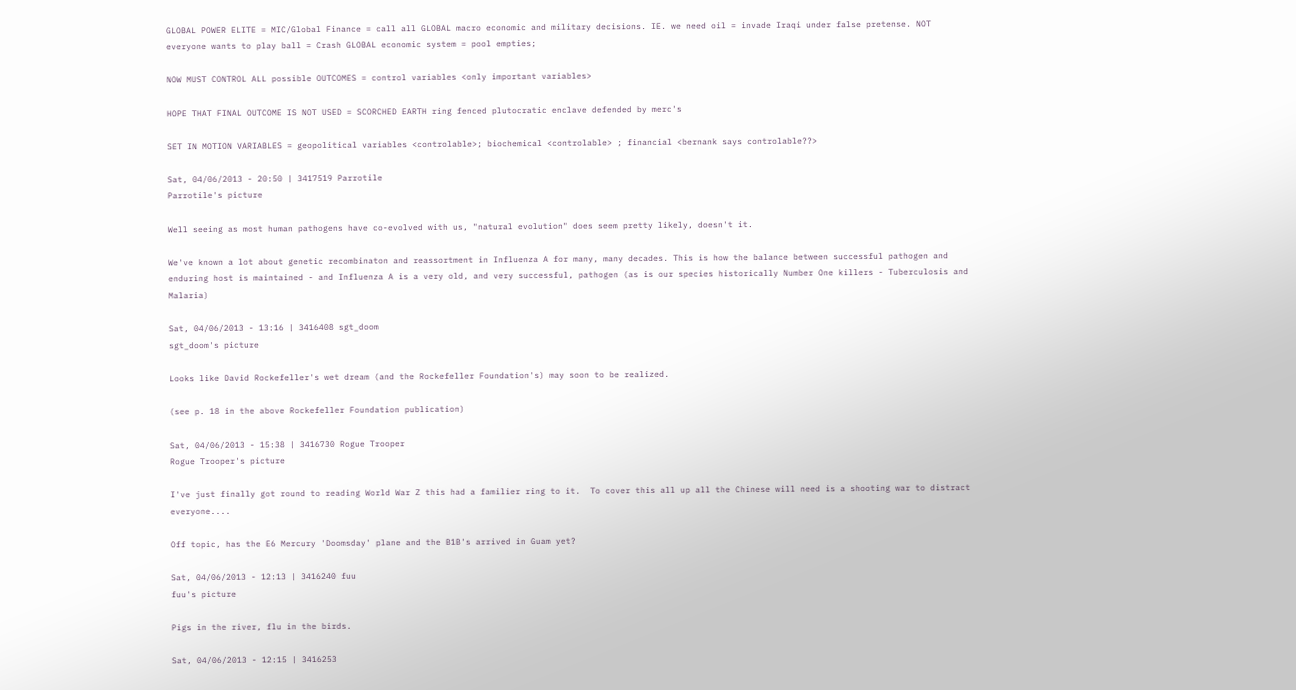GLOBAL POWER ELITE = MIC/Global Finance = call all GLOBAL macro economic and military decisions. IE. we need oil = invade Iraqi under false pretense. NOT everyone wants to play ball = Crash GLOBAL economic system = pool empties;

NOW MUST CONTROL ALL possible OUTCOMES = control variables <only important variables>

HOPE THAT FINAL OUTCOME IS NOT USED = SCORCHED EARTH ring fenced plutocratic enclave defended by merc's

SET IN MOTION VARIABLES = geopolitical variables <controlable>; biochemical <controlable> ; financial <bernank says controlable??>

Sat, 04/06/2013 - 20:50 | 3417519 Parrotile
Parrotile's picture

Well seeing as most human pathogens have co-evolved with us, "natural evolution" does seem pretty likely, doesn't it.

We've known a lot about genetic recombinaton and reassortment in Influenza A for many, many decades. This is how the balance between successful pathogen and enduring host is maintained - and Influenza A is a very old, and very successful, pathogen (as is our species historically Number One killers - Tuberculosis and Malaria)

Sat, 04/06/2013 - 13:16 | 3416408 sgt_doom
sgt_doom's picture

Looks like David Rockefeller's wet dream (and the Rockefeller Foundation's) may soon to be realized.

(see p. 18 in the above Rockefeller Foundation publication)

Sat, 04/06/2013 - 15:38 | 3416730 Rogue Trooper
Rogue Trooper's picture

I've just finally got round to reading World War Z this had a familier ring to it.  To cover this all up all the Chinese will need is a shooting war to distract everyone....

Off topic, has the E6 Mercury 'Doomsday' plane and the B1B's arrived in Guam yet?

Sat, 04/06/2013 - 12:13 | 3416240 fuu
fuu's picture

Pigs in the river, flu in the birds.

Sat, 04/06/2013 - 12:15 | 3416253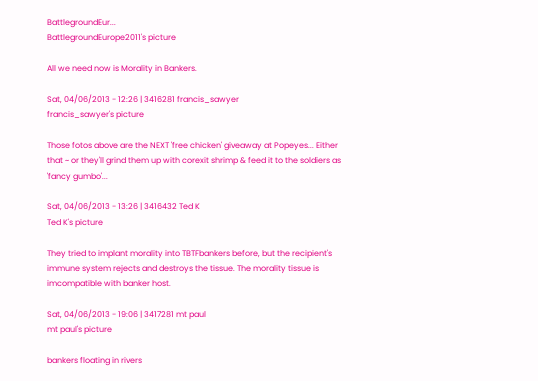BattlegroundEur...
BattlegroundEurope2011's picture

All we need now is Morality in Bankers.

Sat, 04/06/2013 - 12:26 | 3416281 francis_sawyer
francis_sawyer's picture

Those fotos above are the NEXT 'free chicken' giveaway at Popeyes... Either that ~ or they'll grind them up with corexit shrimp & feed it to the soldiers as 'fancy gumbo'...

Sat, 04/06/2013 - 13:26 | 3416432 Ted K
Ted K's picture

They tried to implant morality into TBTFbankers before, but the recipient's immune system rejects and destroys the tissue. The morality tissue is imcompatible with banker host.

Sat, 04/06/2013 - 19:06 | 3417281 mt paul
mt paul's picture

bankers floating in rivers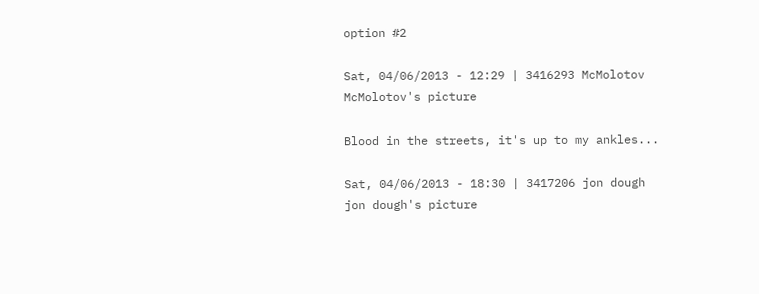option #2

Sat, 04/06/2013 - 12:29 | 3416293 McMolotov
McMolotov's picture

Blood in the streets, it's up to my ankles...

Sat, 04/06/2013 - 18:30 | 3417206 jon dough
jon dough's picture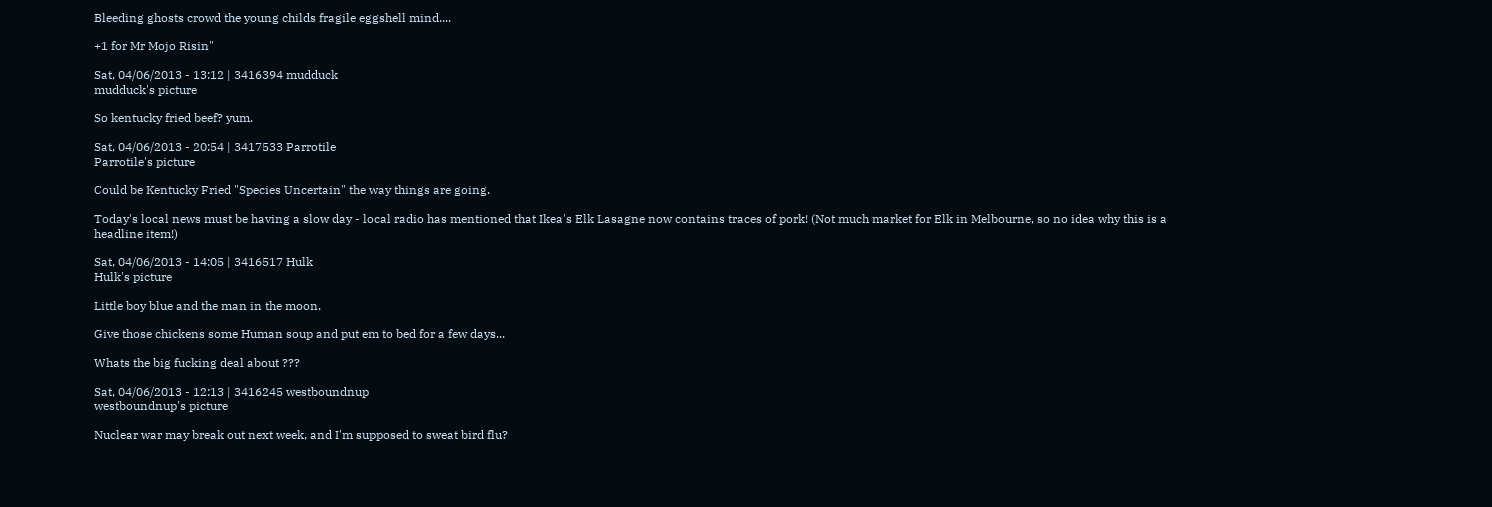Bleeding ghosts crowd the young childs fragile eggshell mind....

+1 for Mr Mojo Risin"

Sat, 04/06/2013 - 13:12 | 3416394 mudduck
mudduck's picture

So kentucky fried beef? yum.

Sat, 04/06/2013 - 20:54 | 3417533 Parrotile
Parrotile's picture

Could be Kentucky Fried "Species Uncertain" the way things are going.

Today's local news must be having a slow day - local radio has mentioned that Ikea's Elk Lasagne now contains traces of pork! (Not much market for Elk in Melbourne, so no idea why this is a headline item!)

Sat, 04/06/2013 - 14:05 | 3416517 Hulk
Hulk's picture

Little boy blue and the man in the moon.

Give those chickens some Human soup and put em to bed for a few days...

Whats the big fucking deal about ???

Sat, 04/06/2013 - 12:13 | 3416245 westboundnup
westboundnup's picture

Nuclear war may break out next week, and I'm supposed to sweat bird flu?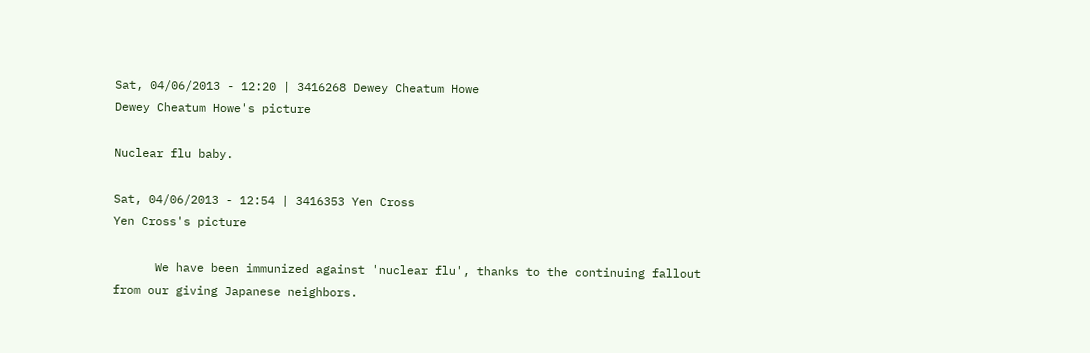Sat, 04/06/2013 - 12:20 | 3416268 Dewey Cheatum Howe
Dewey Cheatum Howe's picture

Nuclear flu baby.

Sat, 04/06/2013 - 12:54 | 3416353 Yen Cross
Yen Cross's picture

      We have been immunized against 'nuclear flu', thanks to the continuing fallout from our giving Japanese neighbors.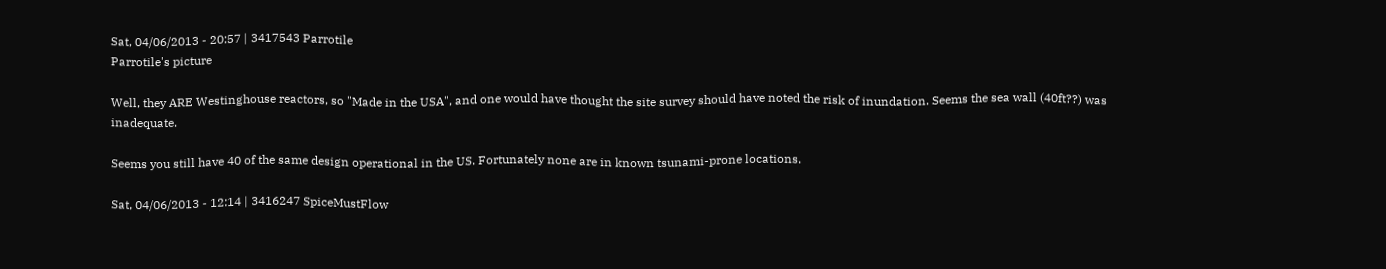Sat, 04/06/2013 - 20:57 | 3417543 Parrotile
Parrotile's picture

Well, they ARE Westinghouse reactors, so "Made in the USA", and one would have thought the site survey should have noted the risk of inundation. Seems the sea wall (40ft??) was inadequate.

Seems you still have 40 of the same design operational in the US. Fortunately none are in known tsunami-prone locations.

Sat, 04/06/2013 - 12:14 | 3416247 SpiceMustFlow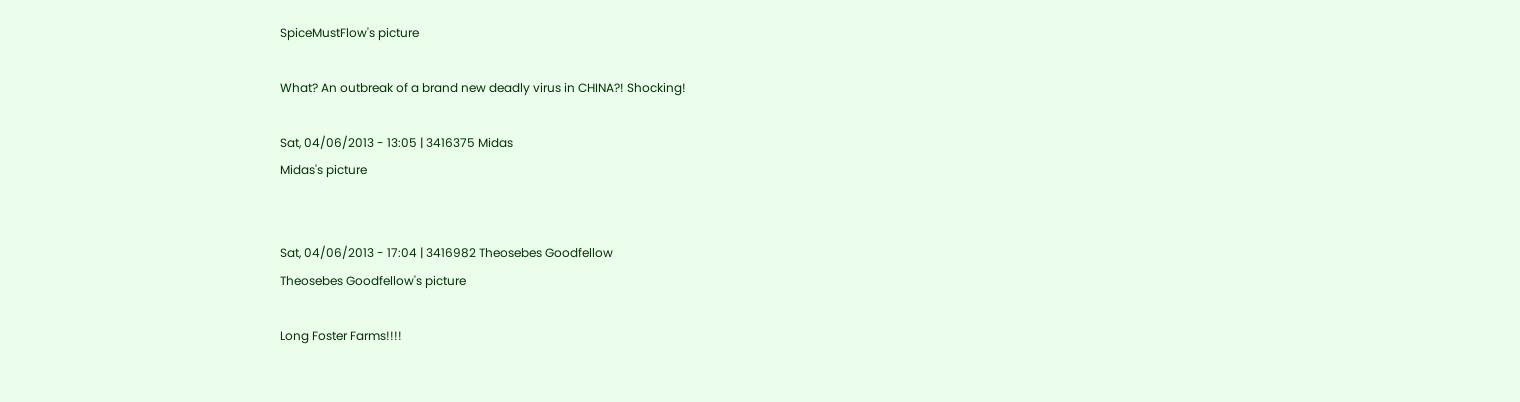SpiceMustFlow's picture

What? An outbreak of a brand new deadly virus in CHINA?! Shocking!

Sat, 04/06/2013 - 13:05 | 3416375 Midas
Midas's picture


Sat, 04/06/2013 - 17:04 | 3416982 Theosebes Goodfellow
Theosebes Goodfellow's picture

Long Foster Farms!!!!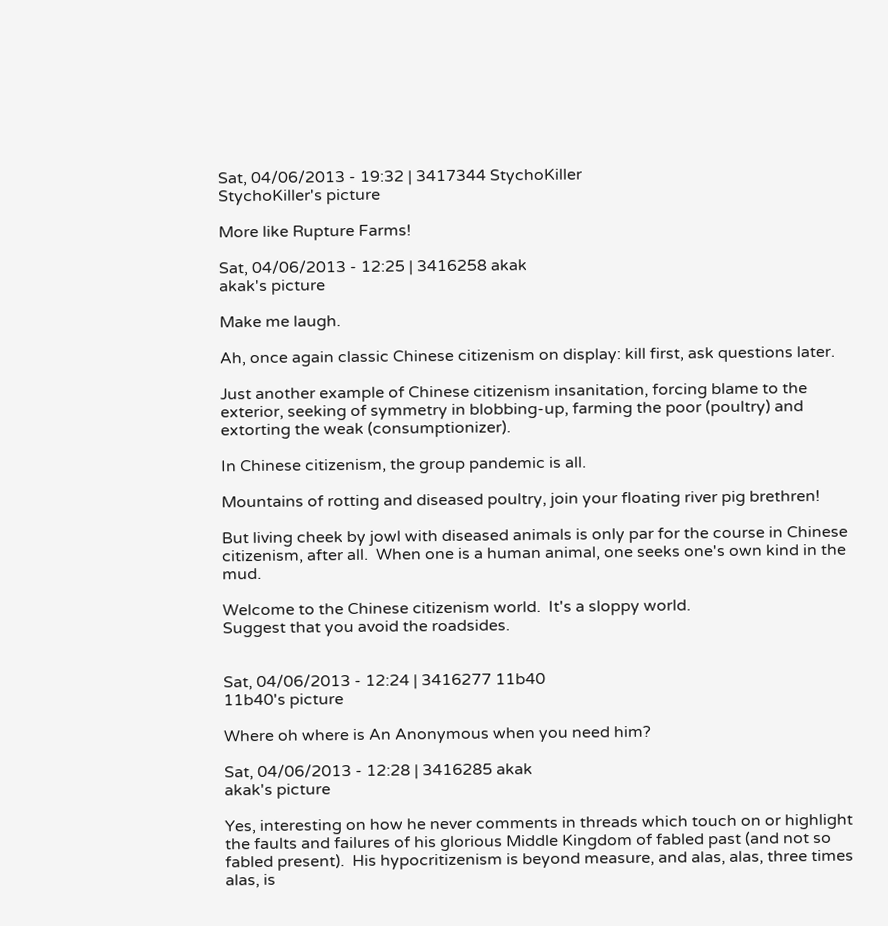Sat, 04/06/2013 - 19:32 | 3417344 StychoKiller
StychoKiller's picture

More like Rupture Farms!

Sat, 04/06/2013 - 12:25 | 3416258 akak
akak's picture

Make me laugh.

Ah, once again classic Chinese citizenism on display: kill first, ask questions later.

Just another example of Chinese citizenism insanitation, forcing blame to the exterior, seeking of symmetry in blobbing-up, farming the poor (poultry) and extorting the weak (consumptionizer).

In Chinese citizenism, the group pandemic is all.

Mountains of rotting and diseased poultry, join your floating river pig brethren!

But living cheek by jowl with diseased animals is only par for the course in Chinese citizenism, after all.  When one is a human animal, one seeks one's own kind in the mud.

Welcome to the Chinese citizenism world.  It's a sloppy world.
Suggest that you avoid the roadsides.


Sat, 04/06/2013 - 12:24 | 3416277 11b40
11b40's picture

Where oh where is An Anonymous when you need him?

Sat, 04/06/2013 - 12:28 | 3416285 akak
akak's picture

Yes, interesting on how he never comments in threads which touch on or highlight the faults and failures of his glorious Middle Kingdom of fabled past (and not so fabled present).  His hypocritizenism is beyond measure, and alas, alas, three times alas, is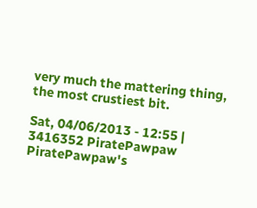very much the mattering thing, the most crustiest bit.

Sat, 04/06/2013 - 12:55 | 3416352 PiratePawpaw
PiratePawpaw's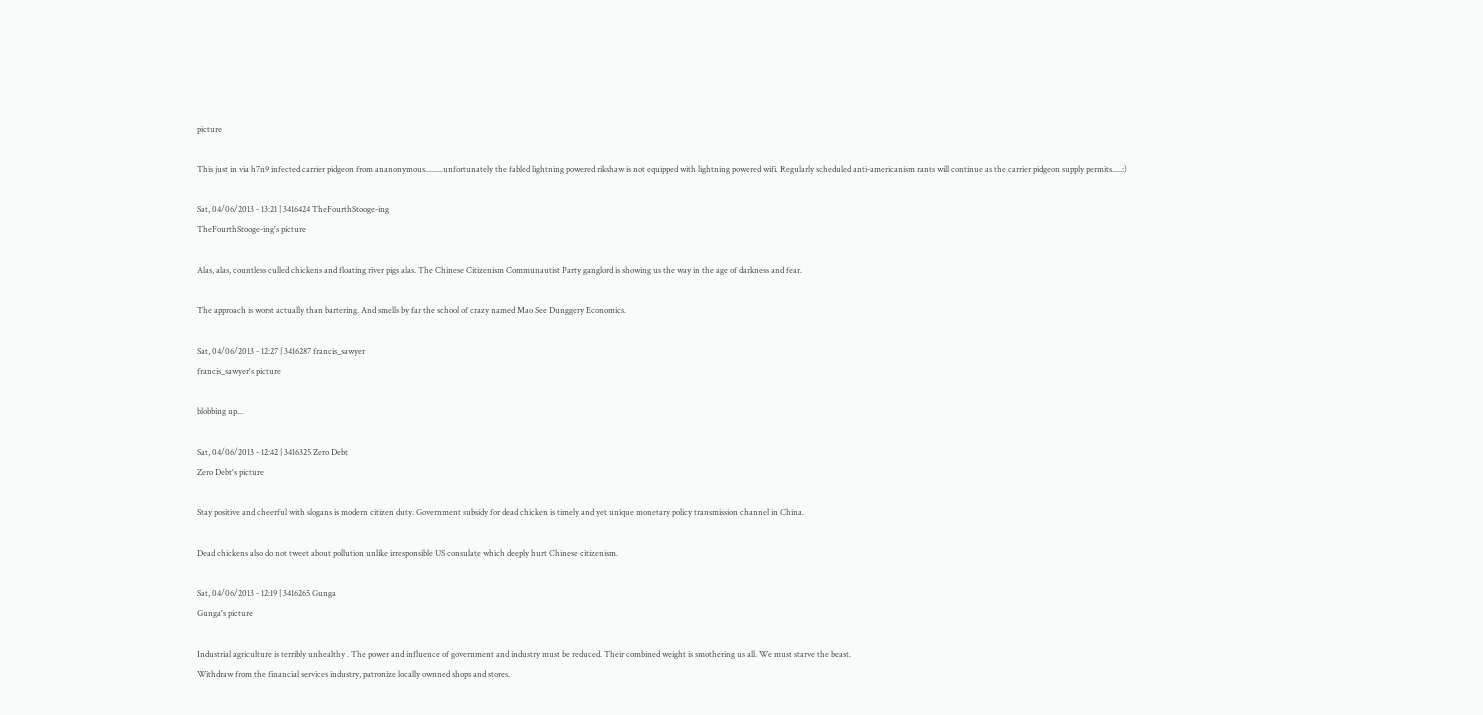picture

This just in via h7n9 infected carrier pidgeon from ananonymous.........unfortunately the fabled lightning powered rikshaw is not equipped with lightning powered wifi. Regularly scheduled anti-americanism rants will continue as the carrier pidgeon supply permits.....:)

Sat, 04/06/2013 - 13:21 | 3416424 TheFourthStooge-ing
TheFourthStooge-ing's picture

Alas, alas, countless culled chickens and floating river pigs alas. The Chinese Citizenism Communautist Party ganglord is showing us the way in the age of darkness and fear.

The approach is worst actually than bartering. And smells by far the school of crazy named Mao See Dunggery Economics.

Sat, 04/06/2013 - 12:27 | 3416287 francis_sawyer
francis_sawyer's picture

blobbing up...

Sat, 04/06/2013 - 12:42 | 3416325 Zero Debt
Zero Debt's picture

Stay positive and cheerful with slogans is modern citizen duty. Government subsidy for dead chicken is timely and yet unique monetary policy transmission channel in China.

Dead chickens also do not tweet about pollution unlike irresponsible US consulate which deeply hurt Chinese citizenism.

Sat, 04/06/2013 - 12:19 | 3416265 Gunga
Gunga's picture

Industrial agriculture is terribly unhealthy . The power and influence of government and industry must be reduced. Their combined weight is smothering us all. We must starve the beast.
Withdraw from the financial services industry, patronize locally ownned shops and stores.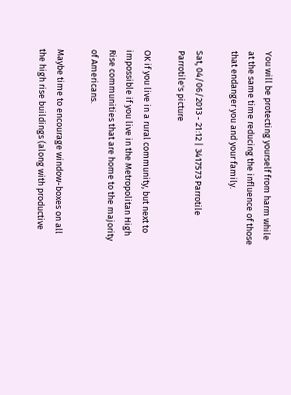You will be protecting yourself from harm while at the same time reducing the influence of those that endanger you and your family.

Sat, 04/06/2013 - 21:12 | 3417573 Parrotile
Parrotile's picture

OK if you live in a rural community, but next to impossible if you live in the Metropolitan High Rise communities that are home to the majority of Americans.

Maybe time to encourage window-boxes on all the high rise buildings (along with productive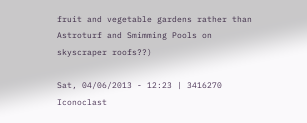fruit and vegetable gardens rather than Astroturf and Smimming Pools on skyscraper roofs??)

Sat, 04/06/2013 - 12:23 | 3416270 Iconoclast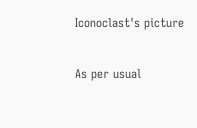Iconoclast's picture

As per usual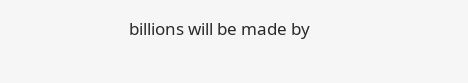billions will be made by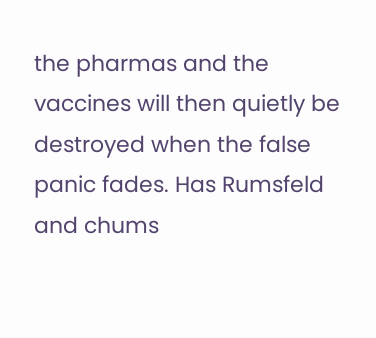the pharmas and the vaccines will then quietly be destroyed when the false panic fades. Has Rumsfeld and chums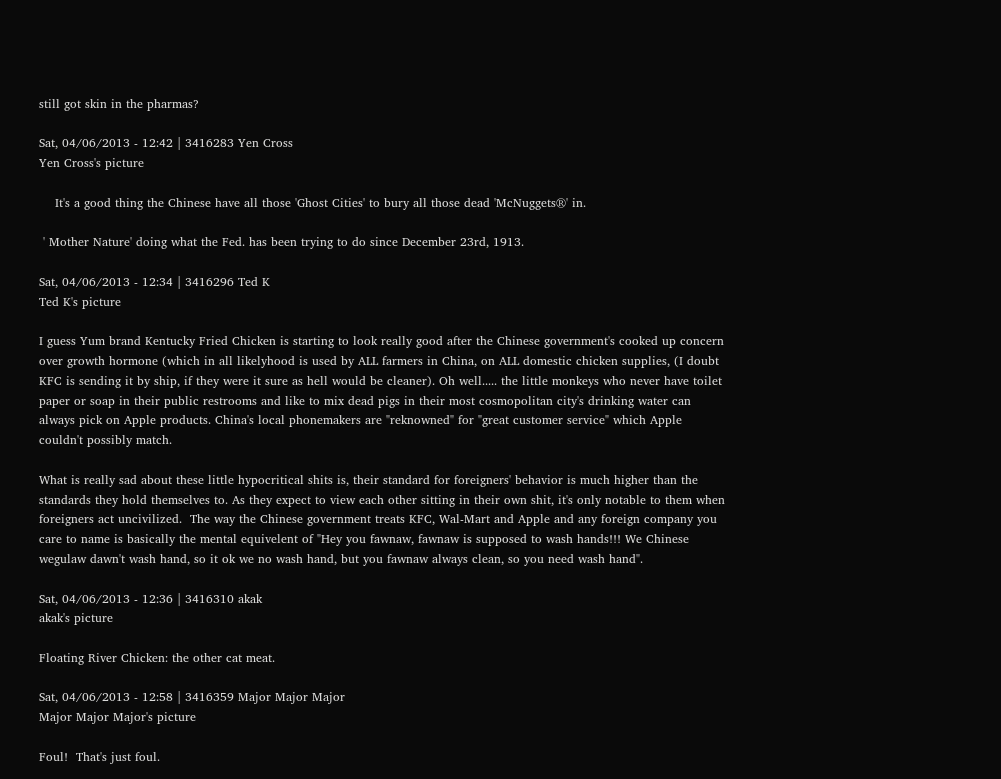still got skin in the pharmas?

Sat, 04/06/2013 - 12:42 | 3416283 Yen Cross
Yen Cross's picture

    It's a good thing the Chinese have all those 'Ghost Cities' to bury all those dead 'McNuggets®' in.

 ' Mother Nature' doing what the Fed. has been trying to do since December 23rd, 1913.

Sat, 04/06/2013 - 12:34 | 3416296 Ted K
Ted K's picture

I guess Yum brand Kentucky Fried Chicken is starting to look really good after the Chinese government's cooked up concern over growth hormone (which in all likelyhood is used by ALL farmers in China, on ALL domestic chicken supplies, (I doubt KFC is sending it by ship, if they were it sure as hell would be cleaner). Oh well..... the little monkeys who never have toilet paper or soap in their public restrooms and like to mix dead pigs in their most cosmopolitan city's drinking water can always pick on Apple products. China's local phonemakers are "reknowned" for "great customer service" which Apple couldn't possibly match.

What is really sad about these little hypocritical shits is, their standard for foreigners' behavior is much higher than the standards they hold themselves to. As they expect to view each other sitting in their own shit, it's only notable to them when foreigners act uncivilized.  The way the Chinese government treats KFC, Wal-Mart and Apple and any foreign company you care to name is basically the mental equivelent of "Hey you fawnaw, fawnaw is supposed to wash hands!!! We Chinese wegulaw dawn't wash hand, so it ok we no wash hand, but you fawnaw always clean, so you need wash hand".

Sat, 04/06/2013 - 12:36 | 3416310 akak
akak's picture

Floating River Chicken: the other cat meat.

Sat, 04/06/2013 - 12:58 | 3416359 Major Major Major
Major Major Major's picture

Foul!  That's just foul.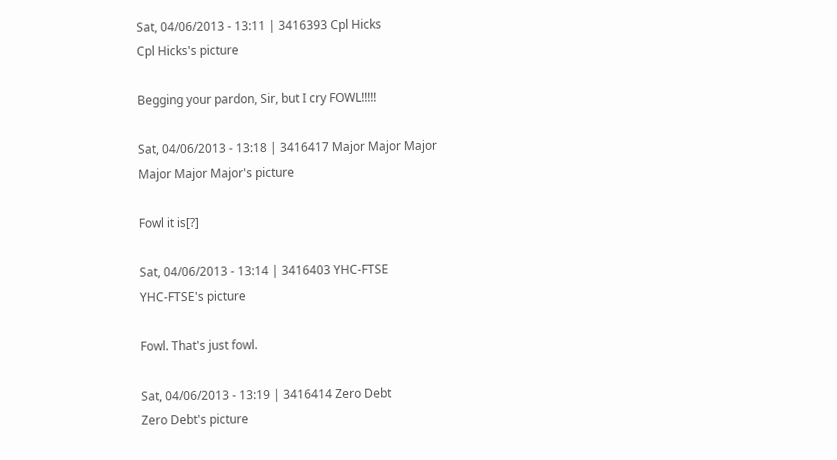Sat, 04/06/2013 - 13:11 | 3416393 Cpl Hicks
Cpl Hicks's picture

Begging your pardon, Sir, but I cry FOWL!!!!!

Sat, 04/06/2013 - 13:18 | 3416417 Major Major Major
Major Major Major's picture

Fowl it is[?]

Sat, 04/06/2013 - 13:14 | 3416403 YHC-FTSE
YHC-FTSE's picture

Fowl. That's just fowl.

Sat, 04/06/2013 - 13:19 | 3416414 Zero Debt
Zero Debt's picture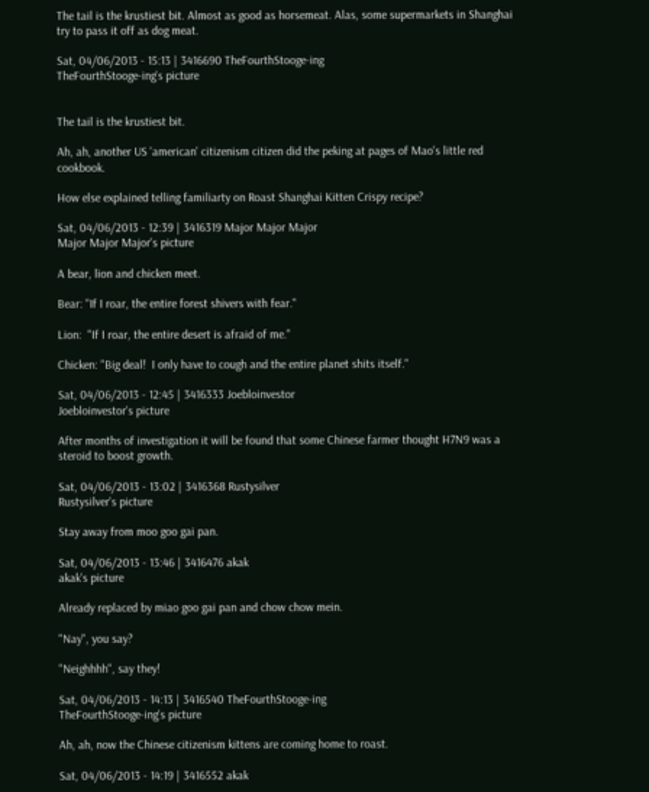The tail is the krustiest bit. Almost as good as horsemeat. Alas, some supermarkets in Shanghai try to pass it off as dog meat.

Sat, 04/06/2013 - 15:13 | 3416690 TheFourthStooge-ing
TheFourthStooge-ing's picture


The tail is the krustiest bit.

Ah, ah, another US 'american' citizenism citizen did the peking at pages of Mao's little red cookbook.

How else explained telling familiarty on Roast Shanghai Kitten Crispy recipe?

Sat, 04/06/2013 - 12:39 | 3416319 Major Major Major
Major Major Major's picture

A bear, lion and chicken meet.

Bear: "If I roar, the entire forest shivers with fear."

Lion:  "If I roar, the entire desert is afraid of me."

Chicken: "Big deal!  I only have to cough and the entire planet shits itself."

Sat, 04/06/2013 - 12:45 | 3416333 Joebloinvestor
Joebloinvestor's picture

After months of investigation it will be found that some Chinese farmer thought H7N9 was a steroid to boost growth.

Sat, 04/06/2013 - 13:02 | 3416368 Rustysilver
Rustysilver's picture

Stay away from moo goo gai pan.

Sat, 04/06/2013 - 13:46 | 3416476 akak
akak's picture

Already replaced by miao goo gai pan and chow chow mein.

"Nay", you say?

"Neighhhh", say they!

Sat, 04/06/2013 - 14:13 | 3416540 TheFourthStooge-ing
TheFourthStooge-ing's picture

Ah, ah, now the Chinese citizenism kittens are coming home to roast.

Sat, 04/06/2013 - 14:19 | 3416552 akak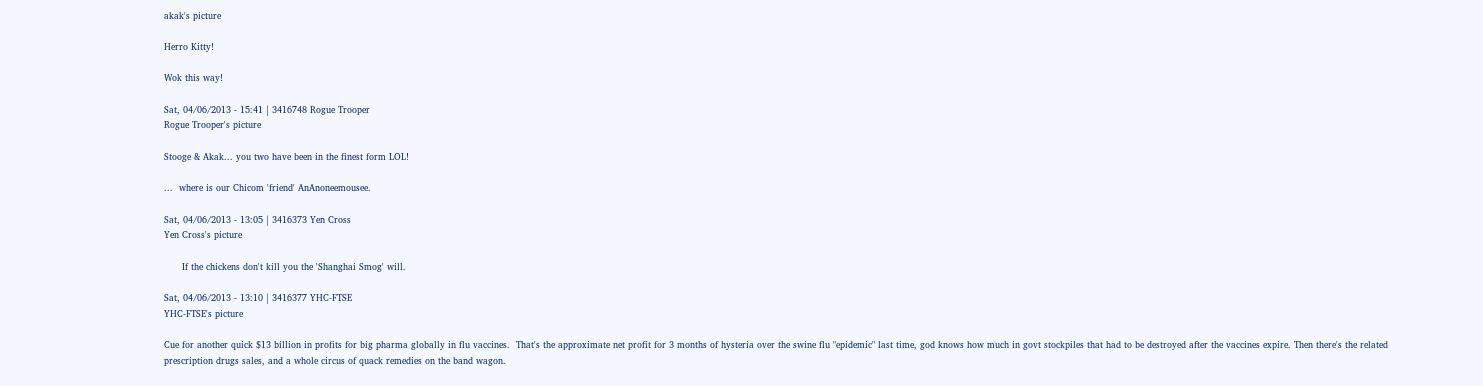akak's picture

Herro Kitty!

Wok this way!

Sat, 04/06/2013 - 15:41 | 3416748 Rogue Trooper
Rogue Trooper's picture

Stooge & Akak... you two have been in the finest form LOL!

...  where is our Chicom 'friend' AnAnoneemousee.

Sat, 04/06/2013 - 13:05 | 3416373 Yen Cross
Yen Cross's picture

      If the chickens don't kill you the 'Shanghai Smog' will.

Sat, 04/06/2013 - 13:10 | 3416377 YHC-FTSE
YHC-FTSE's picture

Cue for another quick $13 billion in profits for big pharma globally in flu vaccines.  That's the approximate net profit for 3 months of hysteria over the swine flu "epidemic" last time, god knows how much in govt stockpiles that had to be destroyed after the vaccines expire. Then there's the related prescription drugs sales, and a whole circus of quack remedies on the band wagon.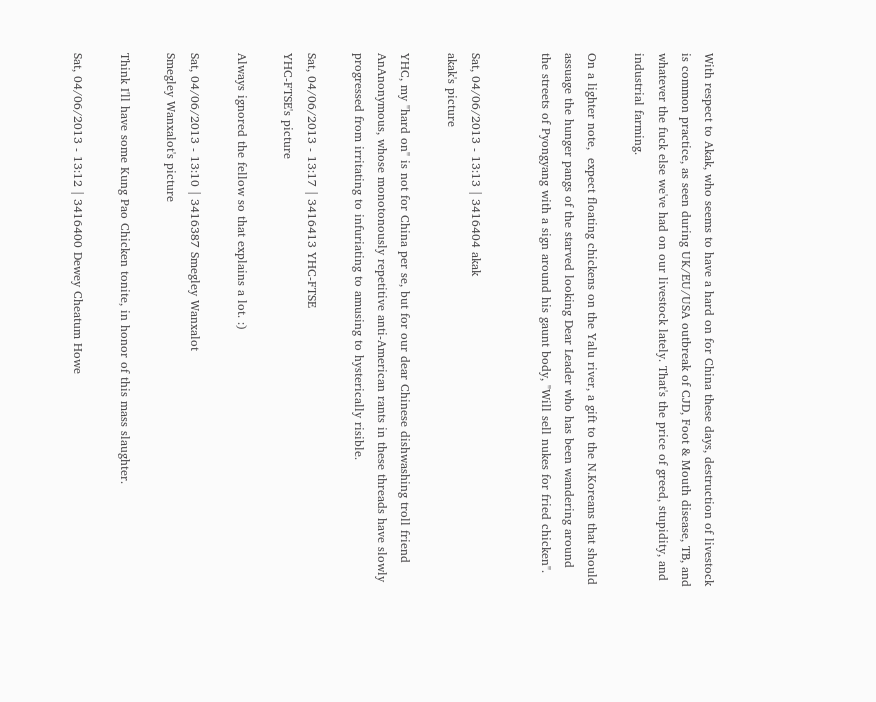With respect to Akak, who seems to have a hard on for China these days, destruction of livestock is common practice, as seen during UK/EU/USA outbreak of CJD, Foot & Mouth disease, TB, and whatever the fuck else we've had on our livestock lately. That's the price of greed, stupidity, and industrial farming.

On a lighter note,  expect floating chickens on the Yalu river, a gift to the N.Koreans that should assuage the hunger pangs of the starved looking Dear Leader who has been wandering around the streets of Pyongyang with a sign around his gaunt body, "Will sell nukes for fried chicken".


Sat, 04/06/2013 - 13:13 | 3416404 akak
akak's picture

YHC, my "hard on" is not for China per se, but for our dear Chinese dishwashing troll friend AnAnonymous, whose monotonously repetitive anti-American rants in these threads have slowly progressed from irritating to infuriating to amusing to hysterically risible.

Sat, 04/06/2013 - 13:17 | 3416413 YHC-FTSE
YHC-FTSE's picture

Always ignored the fellow so that explains a lot. :)

Sat, 04/06/2013 - 13:10 | 3416387 Smegley Wanxalot
Smegley Wanxalot's picture

Think I'll have some Kung Pao Chicken tonite, in honor of this mass slaughter.

Sat, 04/06/2013 - 13:12 | 3416400 Dewey Cheatum Howe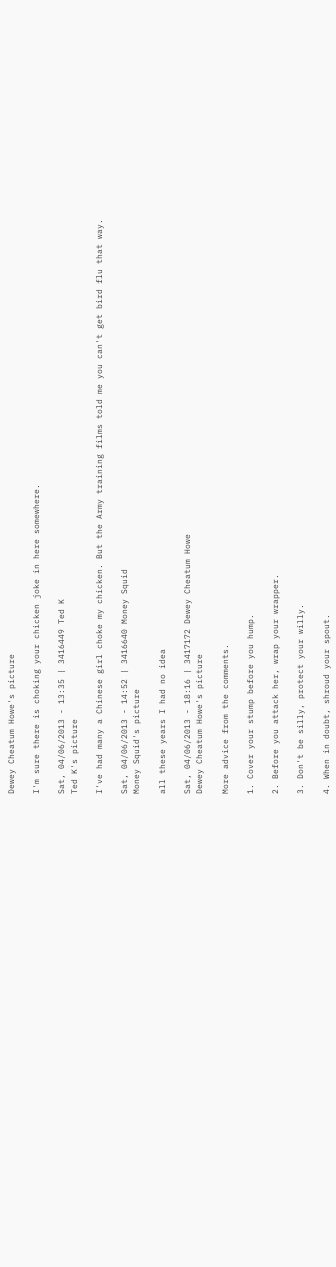Dewey Cheatum Howe's picture

I'm sure there is choking your chicken joke in here somewhere.

Sat, 04/06/2013 - 13:35 | 3416449 Ted K
Ted K's picture

I've had many a Chinese girl choke my chicken. But the Army training films told me you can't get bird flu that way.

Sat, 04/06/2013 - 14:52 | 3416640 Money Squid
Money Squid's picture

all these years I had no idea

Sat, 04/06/2013 - 18:16 | 3417172 Dewey Cheatum Howe
Dewey Cheatum Howe's picture

More advice from the comments.

1. Cover your stump before you hump.

2. Before you attack her, wrap your wrapper.

3. Don't be silly, protect your willy.

4. When in doubt, shroud your spout.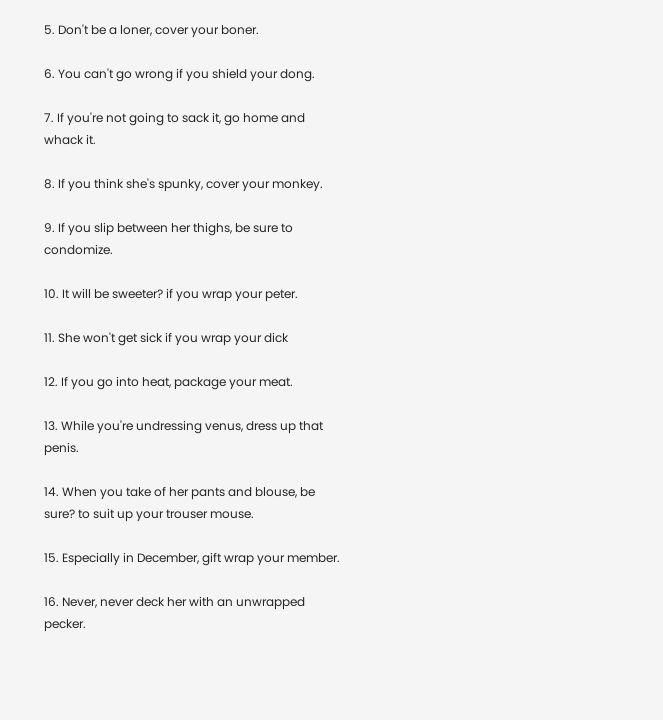5. Don't be a loner, cover your boner.

6. You can't go wrong if you shield your dong.

7. If you're not going to sack it, go home and whack it.

8. If you think she's spunky, cover your monkey.

9. If you slip between her thighs, be sure to condomize.

10. It will be sweeter? if you wrap your peter.

11. She won't get sick if you wrap your dick

12. If you go into heat, package your meat.

13. While you're undressing venus, dress up that penis.

14. When you take of her pants and blouse, be sure? to suit up your trouser mouse.

15. Especially in December, gift wrap your member.

16. Never, never deck her with an unwrapped pecker.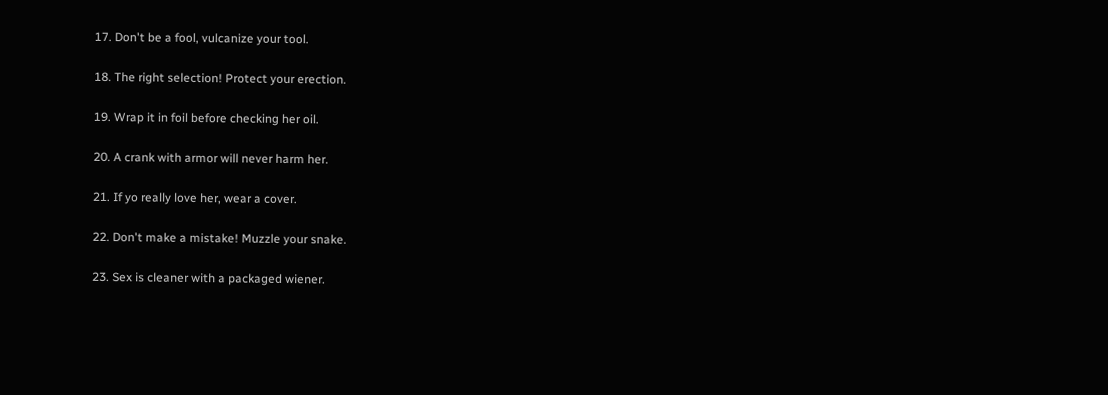17. Don't be a fool, vulcanize your tool.

18. The right selection! Protect your erection.

19. Wrap it in foil before checking her oil.

20. A crank with armor will never harm her.

21. If yo really love her, wear a cover.

22. Don't make a mistake! Muzzle your snake.

23. Sex is cleaner with a packaged wiener.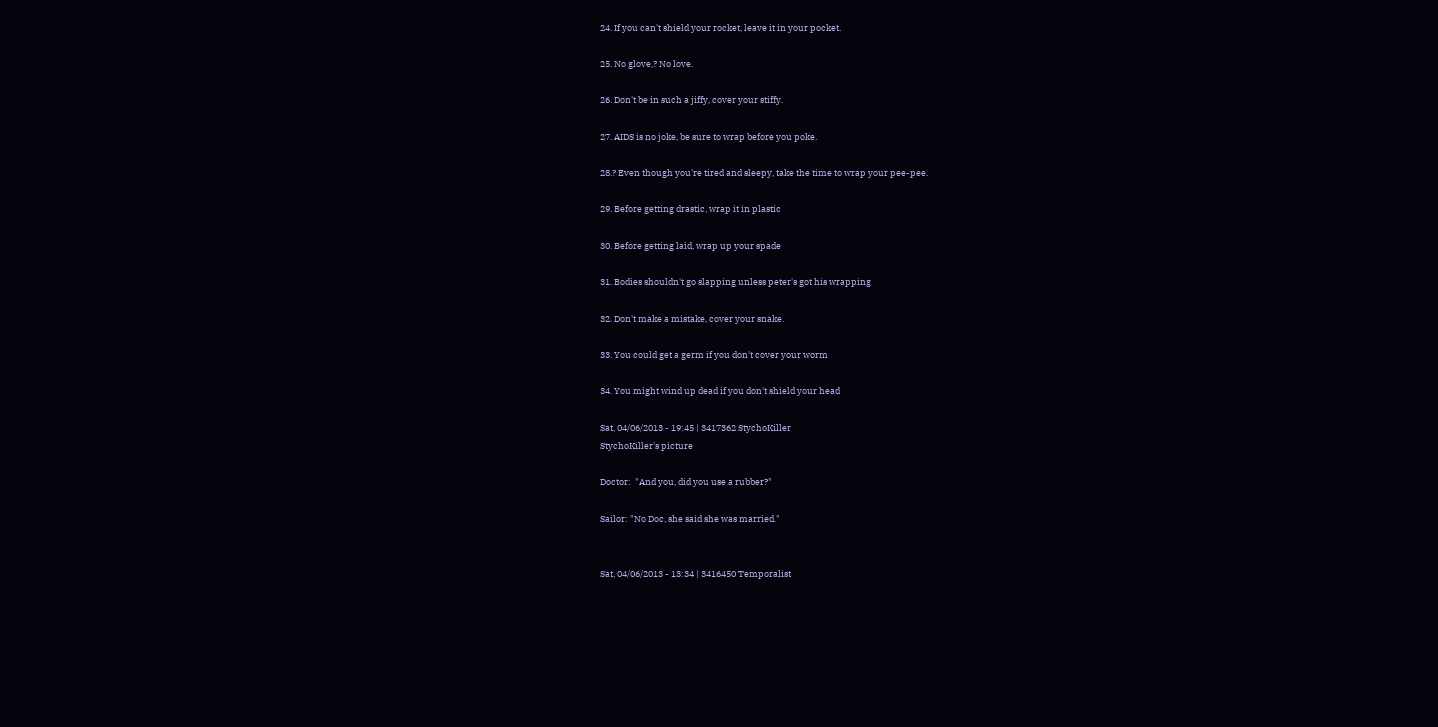24. If you can't shield your rocket, leave it in your pocket.

25. No glove,? No love.

26. Don't be in such a jiffy, cover your stiffy.

27. AIDS is no joke, be sure to wrap before you poke.

28.? Even though you're tired and sleepy, take the time to wrap your pee-pee.

29. Before getting drastic, wrap it in plastic

30. Before getting laid, wrap up your spade

31. Bodies shouldn't go slapping unless peter's got his wrapping

32. Don't make a mistake, cover your snake.

33. You could get a germ if you don't cover your worm

34. You might wind up dead if you don't shield your head

Sat, 04/06/2013 - 19:45 | 3417362 StychoKiller
StychoKiller's picture

Doctor:  "And you, did you use a rubber?"

Sailor: "No Doc, she said she was married."


Sat, 04/06/2013 - 13:34 | 3416450 Temporalist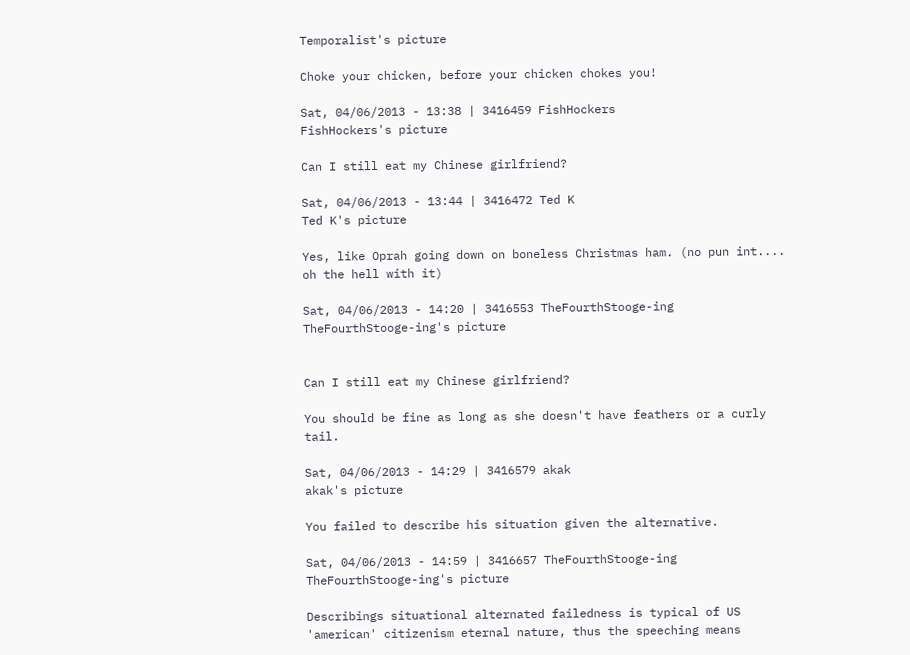Temporalist's picture

Choke your chicken, before your chicken chokes you!

Sat, 04/06/2013 - 13:38 | 3416459 FishHockers
FishHockers's picture

Can I still eat my Chinese girlfriend?

Sat, 04/06/2013 - 13:44 | 3416472 Ted K
Ted K's picture

Yes, like Oprah going down on boneless Christmas ham. (no pun int.... oh the hell with it)

Sat, 04/06/2013 - 14:20 | 3416553 TheFourthStooge-ing
TheFourthStooge-ing's picture


Can I still eat my Chinese girlfriend?

You should be fine as long as she doesn't have feathers or a curly tail.

Sat, 04/06/2013 - 14:29 | 3416579 akak
akak's picture

You failed to describe his situation given the alternative.

Sat, 04/06/2013 - 14:59 | 3416657 TheFourthStooge-ing
TheFourthStooge-ing's picture

Describings situational alternated failedness is typical of US 'american' citizenism eternal nature, thus the speeching means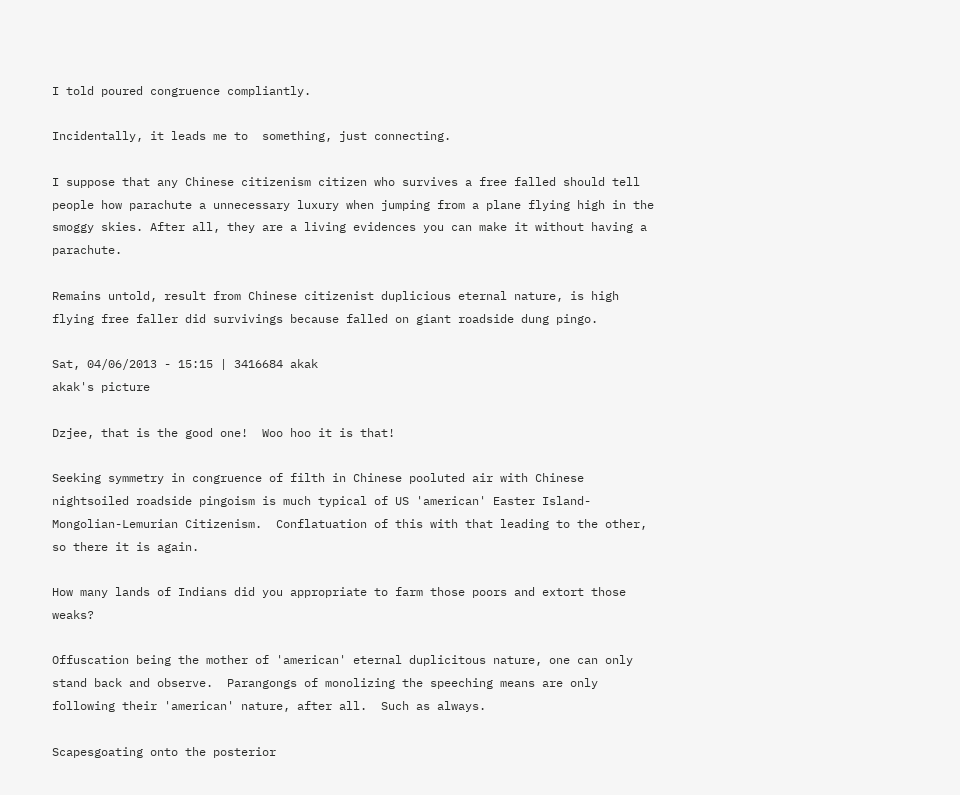I told poured congruence compliantly.

Incidentally, it leads me to  something, just connecting.

I suppose that any Chinese citizenism citizen who survives a free falled should tell people how parachute a unnecessary luxury when jumping from a plane flying high in the smoggy skies. After all, they are a living evidences you can make it without having a parachute.

Remains untold, result from Chinese citizenist duplicious eternal nature, is high flying free faller did survivings because falled on giant roadside dung pingo.

Sat, 04/06/2013 - 15:15 | 3416684 akak
akak's picture

Dzjee, that is the good one!  Woo hoo it is that!

Seeking symmetry in congruence of filth in Chinese pooluted air with Chinese nightsoiled roadside pingoism is much typical of US 'american' Easter Island-Mongolian-Lemurian Citizenism.  Conflatuation of this with that leading to the other, so there it is again.

How many lands of Indians did you appropriate to farm those poors and extort those weaks?

Offuscation being the mother of 'american' eternal duplicitous nature, one can only stand back and observe.  Parangongs of monolizing the speeching means are only following their 'american' nature, after all.  Such as always.

Scapesgoating onto the posterior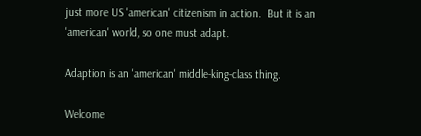just more US 'american' citizenism in action.  But it is an 'american' world, so one must adapt.

Adaption is an 'american' middle-king-class thing.

Welcome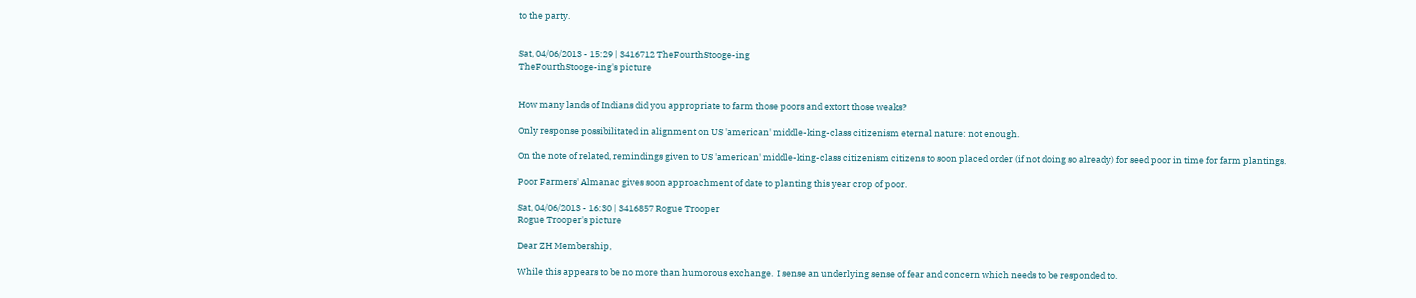to the party.


Sat, 04/06/2013 - 15:29 | 3416712 TheFourthStooge-ing
TheFourthStooge-ing's picture


How many lands of Indians did you appropriate to farm those poors and extort those weaks?

Only response possibilitated in alignment on US 'american' middle-king-class citizenism eternal nature: not enough.

On the note of related, remindings given to US 'american' middle-king-class citizenism citizens to soon placed order (if not doing so already) for seed poor in time for farm plantings.

Poor Farmers' Almanac gives soon approachment of date to planting this year crop of poor.

Sat, 04/06/2013 - 16:30 | 3416857 Rogue Trooper
Rogue Trooper's picture

Dear ZH Membership,

While this appears to be no more than humorous exchange.  I sense an underlying sense of fear and concern which needs to be responded to.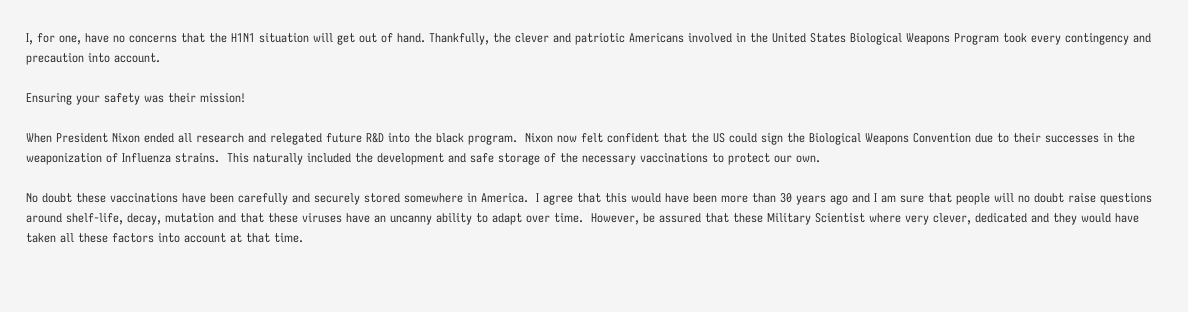I, for one, have no concerns that the H1N1 situation will get out of hand. Thankfully, the clever and patriotic Americans involved in the United States Biological Weapons Program took every contingency and precaution into account.

Ensuring your safety was their mission!

When President Nixon ended all research and relegated future R&D into the black program.  Nixon now felt confident that the US could sign the Biological Weapons Convention due to their successes in the weaponization of Influenza strains.  This naturally included the development and safe storage of the necessary vaccinations to protect our own.

No doubt these vaccinations have been carefully and securely stored somewhere in America.  I agree that this would have been more than 30 years ago and I am sure that people will no doubt raise questions around shelf-life, decay, mutation and that these viruses have an uncanny ability to adapt over time.  However, be assured that these Military Scientist where very clever, dedicated and they would have taken all these factors into account at that time.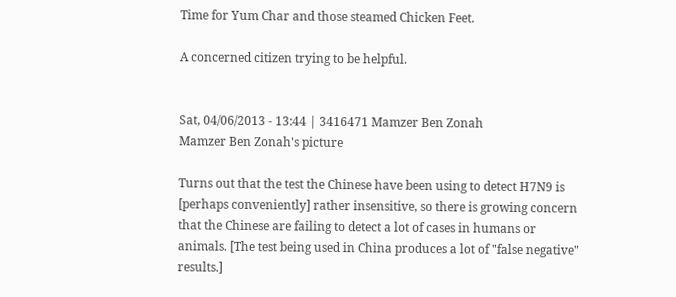Time for Yum Char and those steamed Chicken Feet.

A concerned citizen trying to be helpful.


Sat, 04/06/2013 - 13:44 | 3416471 Mamzer Ben Zonah
Mamzer Ben Zonah's picture

Turns out that the test the Chinese have been using to detect H7N9 is [perhaps conveniently] rather insensitive, so there is growing concern that the Chinese are failing to detect a lot of cases in humans or animals. [The test being used in China produces a lot of "false negative" results.]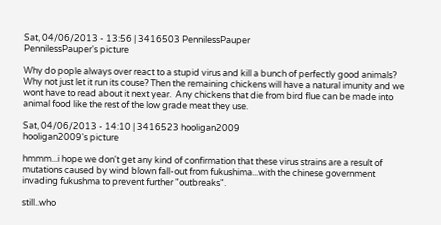Sat, 04/06/2013 - 13:56 | 3416503 PennilessPauper
PennilessPauper's picture

Why do pople always over react to a stupid virus and kill a bunch of perfectly good animals?  Why not just let it run its couse? Then the remaining chickens will have a natural imunity and we wont have to read about it next year.  Any chickens that die from bird flue can be made into animal food like the rest of the low grade meat they use.

Sat, 04/06/2013 - 14:10 | 3416523 hooligan2009
hooligan2009's picture

hmmm...i hope we don't get any kind of confirmation that these virus strains are a result of mutations caused by wind blown fall-out from fukushima...with the chinese government invading fukushma to prevent further "outbreaks".

still..who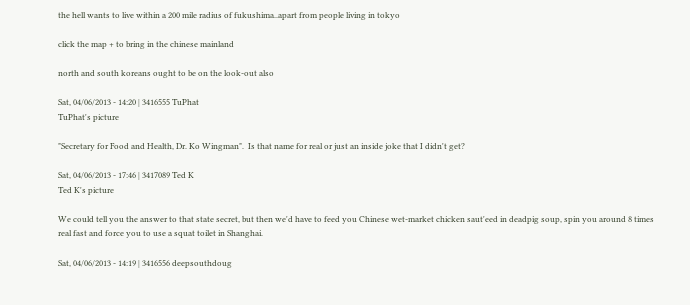the hell wants to live within a 200 mile radius of fukushima..apart from people living in tokyo

click the map + to bring in the chinese mainland

north and south koreans ought to be on the look-out also

Sat, 04/06/2013 - 14:20 | 3416555 TuPhat
TuPhat's picture

"Secretary for Food and Health, Dr. Ko Wingman".  Is that name for real or just an inside joke that I didn't get?

Sat, 04/06/2013 - 17:46 | 3417089 Ted K
Ted K's picture

We could tell you the answer to that state secret, but then we'd have to feed you Chinese wet-market chicken saut'eed in deadpig soup, spin you around 8 times real fast and force you to use a squat toilet in Shanghai.

Sat, 04/06/2013 - 14:19 | 3416556 deepsouthdoug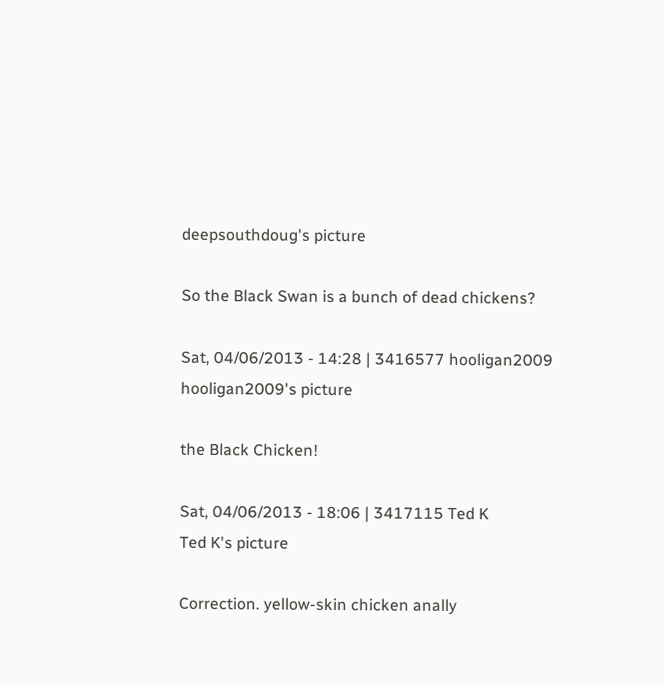deepsouthdoug's picture

So the Black Swan is a bunch of dead chickens?

Sat, 04/06/2013 - 14:28 | 3416577 hooligan2009
hooligan2009's picture

the Black Chicken!

Sat, 04/06/2013 - 18:06 | 3417115 Ted K
Ted K's picture

Correction. yellow-skin chicken anally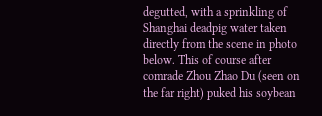degutted, with a sprinkling of Shanghai deadpig water taken directly from the scene in photo below. This of course after comrade Zhou Zhao Du (seen on the far right) puked his soybean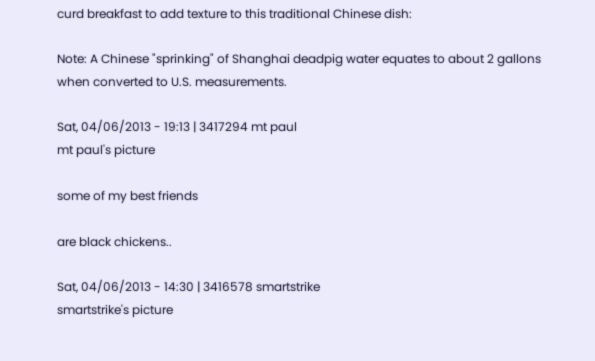curd breakfast to add texture to this traditional Chinese dish:

Note: A Chinese "sprinking" of Shanghai deadpig water equates to about 2 gallons when converted to U.S. measurements.

Sat, 04/06/2013 - 19:13 | 3417294 mt paul
mt paul's picture

some of my best friends

are black chickens..

Sat, 04/06/2013 - 14:30 | 3416578 smartstrike
smartstrike's picture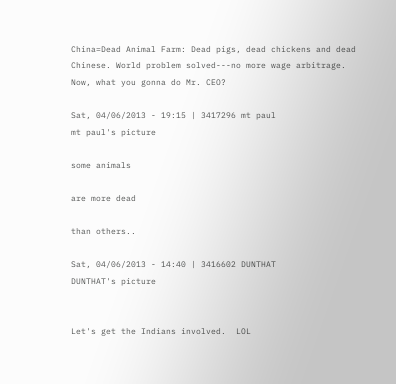China=Dead Animal Farm: Dead pigs, dead chickens and dead Chinese. World problem solved---no more wage arbitrage. Now, what you gonna do Mr. CEO?

Sat, 04/06/2013 - 19:15 | 3417296 mt paul
mt paul's picture

some animals

are more dead

than others..

Sat, 04/06/2013 - 14:40 | 3416602 DUNTHAT
DUNTHAT's picture


Let's get the Indians involved.  LOL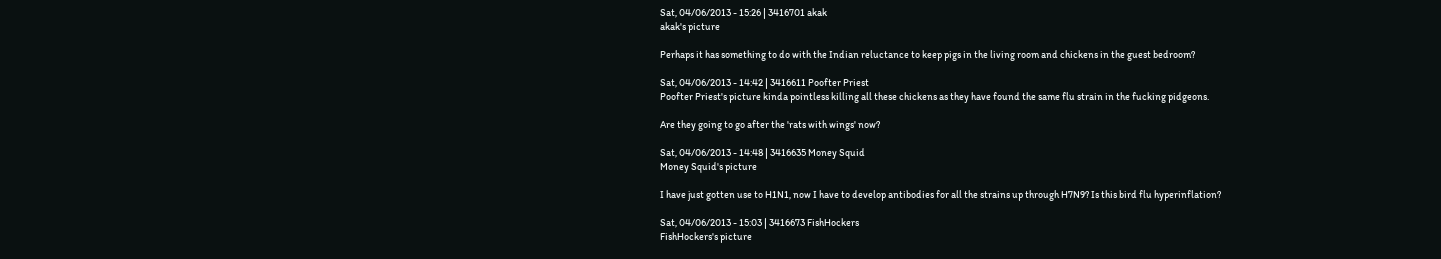Sat, 04/06/2013 - 15:26 | 3416701 akak
akak's picture

Perhaps it has something to do with the Indian reluctance to keep pigs in the living room and chickens in the guest bedroom?

Sat, 04/06/2013 - 14:42 | 3416611 Poofter Priest
Poofter Priest's picture kinda pointless killing all these chickens as they have found the same flu strain in the fucking pidgeons.

Are they going to go after the 'rats with wings' now?

Sat, 04/06/2013 - 14:48 | 3416635 Money Squid
Money Squid's picture

I have just gotten use to H1N1, now I have to develop antibodies for all the strains up through H7N9? Is this bird flu hyperinflation?

Sat, 04/06/2013 - 15:03 | 3416673 FishHockers
FishHockers's picture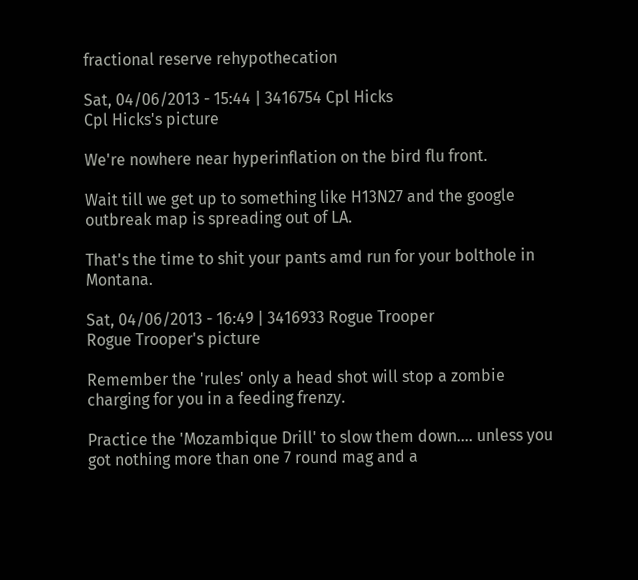fractional reserve rehypothecation

Sat, 04/06/2013 - 15:44 | 3416754 Cpl Hicks
Cpl Hicks's picture

We're nowhere near hyperinflation on the bird flu front.

Wait till we get up to something like H13N27 and the google outbreak map is spreading out of LA.

That's the time to shit your pants amd run for your bolthole in Montana.

Sat, 04/06/2013 - 16:49 | 3416933 Rogue Trooper
Rogue Trooper's picture

Remember the 'rules' only a head shot will stop a zombie charging for you in a feeding frenzy.

Practice the 'Mozambique Drill' to slow them down.... unless you got nothing more than one 7 round mag and a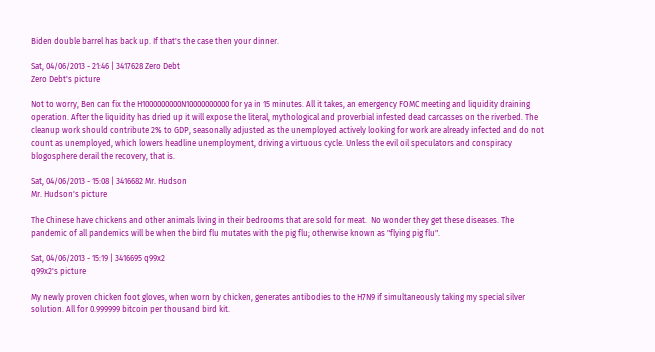Biden double barrel has back up. If that's the case then your dinner.

Sat, 04/06/2013 - 21:46 | 3417628 Zero Debt
Zero Debt's picture

Not to worry, Ben can fix the H1000000000N10000000000 for ya in 15 minutes. All it takes, an emergency FOMC meeting and liquidity draining operation. After the liquidity has dried up it will expose the literal, mythological and proverbial infested dead carcasses on the riverbed. The cleanup work should contribute 2% to GDP, seasonally adjusted as the unemployed actively looking for work are already infected and do not count as unemployed, which lowers headline unemployment, driving a virtuous cycle. Unless the evil oil speculators and conspiracy blogosphere derail the recovery, that is.

Sat, 04/06/2013 - 15:08 | 3416682 Mr. Hudson
Mr. Hudson's picture

The Chinese have chickens and other animals living in their bedrooms that are sold for meat.  No wonder they get these diseases. The pandemic of all pandemics will be when the bird flu mutates with the pig flu; otherwise known as "flying pig flu".

Sat, 04/06/2013 - 15:19 | 3416695 q99x2
q99x2's picture

My newly proven chicken foot gloves, when worn by chicken, generates antibodies to the H7N9 if simultaneously taking my special silver solution. All for 0.999999 bitcoin per thousand bird kit.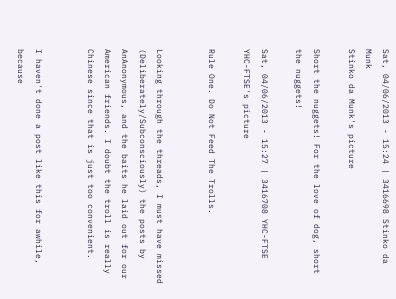Sat, 04/06/2013 - 15:24 | 3416698 Stinko da Munk
Stinko da Munk's picture

Short the nuggets! For the love of dog, short the nuggets!

Sat, 04/06/2013 - 15:27 | 3416708 YHC-FTSE
YHC-FTSE's picture

Rule One. Do Not Feed The Trolls.


Looking through the threads, I must have missed (Deliberately/Subconsciously) the posts by AnAnonymous, and the baits he laid out for our American friends. I doubt the troll is really Chinese since that is just too convenient.


I haven't done a post like this for awhile, because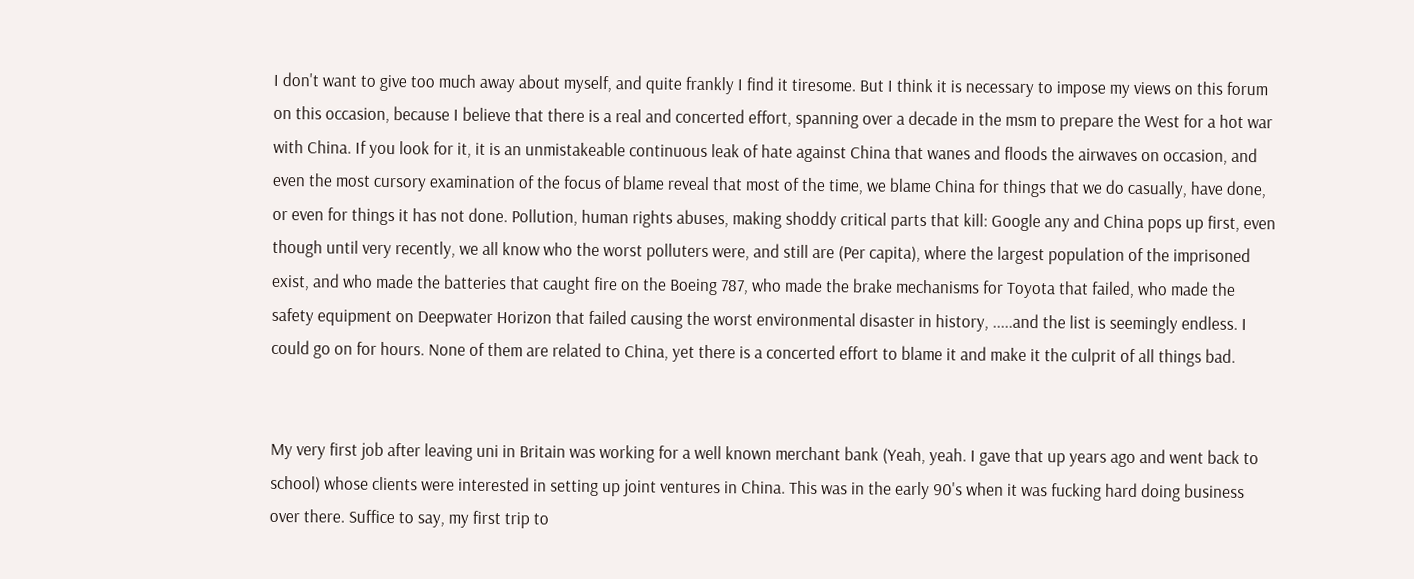I don't want to give too much away about myself, and quite frankly I find it tiresome. But I think it is necessary to impose my views on this forum on this occasion, because I believe that there is a real and concerted effort, spanning over a decade in the msm to prepare the West for a hot war with China. If you look for it, it is an unmistakeable continuous leak of hate against China that wanes and floods the airwaves on occasion, and even the most cursory examination of the focus of blame reveal that most of the time, we blame China for things that we do casually, have done, or even for things it has not done. Pollution, human rights abuses, making shoddy critical parts that kill: Google any and China pops up first, even though until very recently, we all know who the worst polluters were, and still are (Per capita), where the largest population of the imprisoned exist, and who made the batteries that caught fire on the Boeing 787, who made the brake mechanisms for Toyota that failed, who made the safety equipment on Deepwater Horizon that failed causing the worst environmental disaster in history, .....and the list is seemingly endless. I could go on for hours. None of them are related to China, yet there is a concerted effort to blame it and make it the culprit of all things bad.


My very first job after leaving uni in Britain was working for a well known merchant bank (Yeah, yeah. I gave that up years ago and went back to school) whose clients were interested in setting up joint ventures in China. This was in the early 90's when it was fucking hard doing business over there. Suffice to say, my first trip to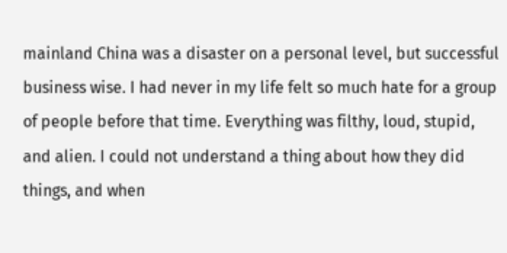mainland China was a disaster on a personal level, but successful business wise. I had never in my life felt so much hate for a group of people before that time. Everything was filthy, loud, stupid, and alien. I could not understand a thing about how they did things, and when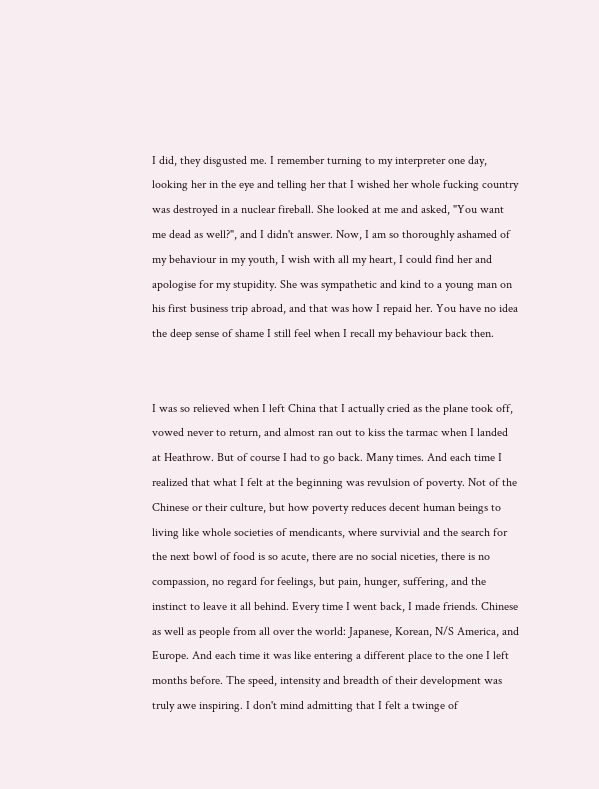I did, they disgusted me. I remember turning to my interpreter one day, looking her in the eye and telling her that I wished her whole fucking country was destroyed in a nuclear fireball. She looked at me and asked, "You want me dead as well?", and I didn't answer. Now, I am so thoroughly ashamed of my behaviour in my youth, I wish with all my heart, I could find her and apologise for my stupidity. She was sympathetic and kind to a young man on his first business trip abroad, and that was how I repaid her. You have no idea the deep sense of shame I still feel when I recall my behaviour back then.


I was so relieved when I left China that I actually cried as the plane took off, vowed never to return, and almost ran out to kiss the tarmac when I landed at Heathrow. But of course I had to go back. Many times. And each time I realized that what I felt at the beginning was revulsion of poverty. Not of the Chinese or their culture, but how poverty reduces decent human beings to living like whole societies of mendicants, where survivial and the search for the next bowl of food is so acute, there are no social niceties, there is no compassion, no regard for feelings, but pain, hunger, suffering, and the instinct to leave it all behind. Every time I went back, I made friends. Chinese as well as people from all over the world: Japanese, Korean, N/S America, and Europe. And each time it was like entering a different place to the one I left months before. The speed, intensity and breadth of their development was truly awe inspiring. I don't mind admitting that I felt a twinge of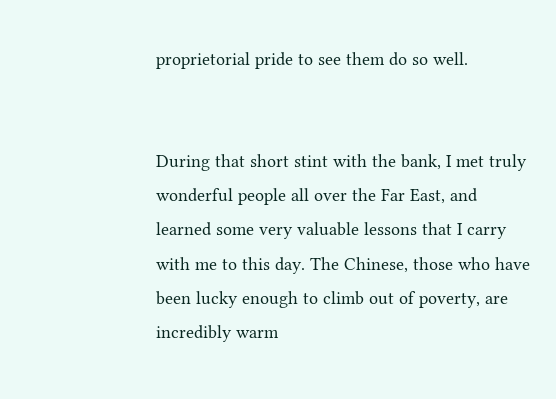proprietorial pride to see them do so well.


During that short stint with the bank, I met truly wonderful people all over the Far East, and learned some very valuable lessons that I carry with me to this day. The Chinese, those who have been lucky enough to climb out of poverty, are incredibly warm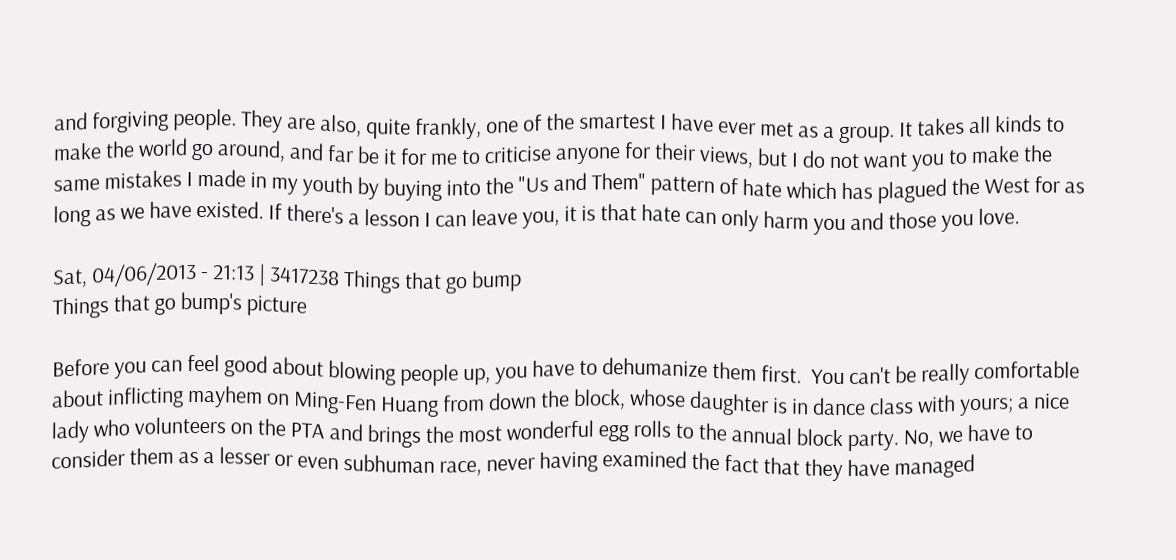and forgiving people. They are also, quite frankly, one of the smartest I have ever met as a group. It takes all kinds to make the world go around, and far be it for me to criticise anyone for their views, but I do not want you to make the same mistakes I made in my youth by buying into the "Us and Them" pattern of hate which has plagued the West for as long as we have existed. If there's a lesson I can leave you, it is that hate can only harm you and those you love.

Sat, 04/06/2013 - 21:13 | 3417238 Things that go bump
Things that go bump's picture

Before you can feel good about blowing people up, you have to dehumanize them first.  You can't be really comfortable about inflicting mayhem on Ming-Fen Huang from down the block, whose daughter is in dance class with yours; a nice lady who volunteers on the PTA and brings the most wonderful egg rolls to the annual block party. No, we have to consider them as a lesser or even subhuman race, never having examined the fact that they have managed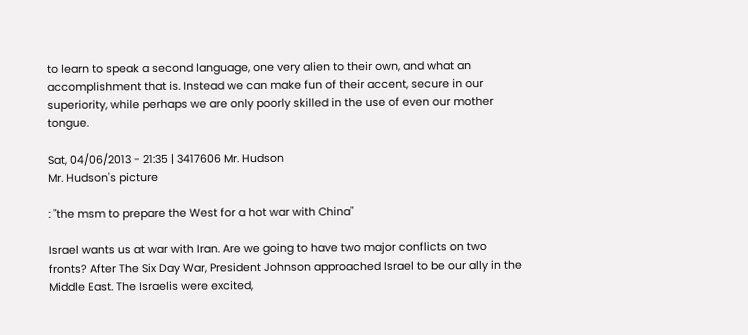to learn to speak a second language, one very alien to their own, and what an accomplishment that is. Instead we can make fun of their accent, secure in our superiority, while perhaps we are only poorly skilled in the use of even our mother tongue.

Sat, 04/06/2013 - 21:35 | 3417606 Mr. Hudson
Mr. Hudson's picture

: "the msm to prepare the West for a hot war with China"

Israel wants us at war with Iran. Are we going to have two major conflicts on two fronts? After The Six Day War, President Johnson approached Israel to be our ally in the Middle East. The Israelis were excited,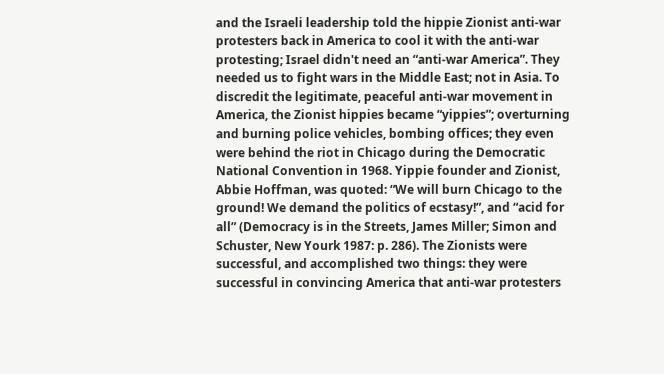and the Israeli leadership told the hippie Zionist anti-war protesters back in America to cool it with the anti-war protesting; Israel didn't need an “anti-war America”. They needed us to fight wars in the Middle East; not in Asia. To discredit the legitimate, peaceful anti-war movement in America, the Zionist hippies became “yippies”; overturning and burning police vehicles, bombing offices; they even were behind the riot in Chicago during the Democratic National Convention in 1968. Yippie founder and Zionist, Abbie Hoffman, was quoted: “We will burn Chicago to the ground! We demand the politics of ecstasy!”, and “acid for all” (Democracy is in the Streets, James Miller; Simon and Schuster, New Yourk 1987: p. 286). The Zionists were successful, and accomplished two things: they were successful in convincing America that anti-war protesters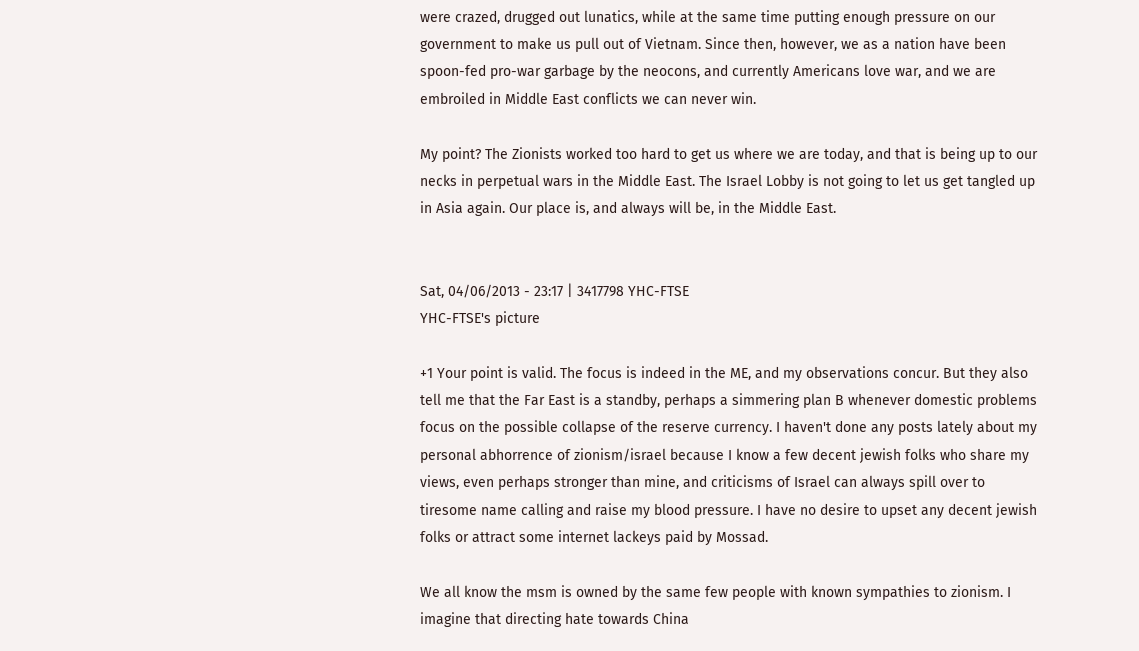were crazed, drugged out lunatics, while at the same time putting enough pressure on our government to make us pull out of Vietnam. Since then, however, we as a nation have been spoon-fed pro-war garbage by the neocons, and currently Americans love war, and we are embroiled in Middle East conflicts we can never win.

My point? The Zionists worked too hard to get us where we are today, and that is being up to our necks in perpetual wars in the Middle East. The Israel Lobby is not going to let us get tangled up in Asia again. Our place is, and always will be, in the Middle East.


Sat, 04/06/2013 - 23:17 | 3417798 YHC-FTSE
YHC-FTSE's picture

+1 Your point is valid. The focus is indeed in the ME, and my observations concur. But they also tell me that the Far East is a standby, perhaps a simmering plan B whenever domestic problems focus on the possible collapse of the reserve currency. I haven't done any posts lately about my personal abhorrence of zionism/israel because I know a few decent jewish folks who share my views, even perhaps stronger than mine, and criticisms of Israel can always spill over to tiresome name calling and raise my blood pressure. I have no desire to upset any decent jewish folks or attract some internet lackeys paid by Mossad.

We all know the msm is owned by the same few people with known sympathies to zionism. I imagine that directing hate towards China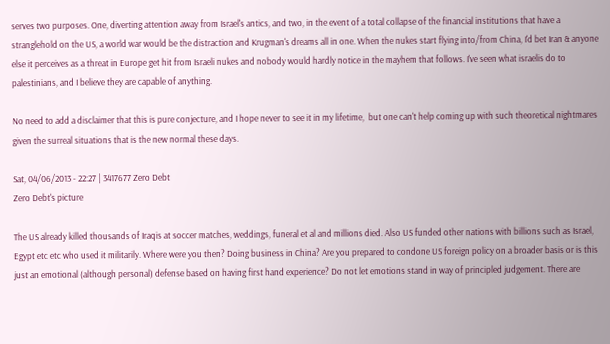serves two purposes. One, diverting attention away from Israel's antics, and two, in the event of a total collapse of the financial institutions that have a stranglehold on the US, a world war would be the distraction and Krugman's dreams all in one. When the nukes start flying into/from China, I'd bet Iran & anyone else it perceives as a threat in Europe get hit from Israeli nukes and nobody would hardly notice in the mayhem that follows. I've seen what israelis do to palestinians, and I believe they are capable of anything.

No need to add a disclaimer that this is pure conjecture, and I hope never to see it in my lifetime,  but one can't help coming up with such theoretical nightmares given the surreal situations that is the new normal these days.

Sat, 04/06/2013 - 22:27 | 3417677 Zero Debt
Zero Debt's picture

The US already killed thousands of Iraqis at soccer matches, weddings, funeral et al and millions died. Also US funded other nations with billions such as Israel, Egypt etc etc who used it militarily. Where were you then? Doing business in China? Are you prepared to condone US foreign policy on a broader basis or is this just an emotional (although personal) defense based on having first hand experience? Do not let emotions stand in way of principled judgement. There are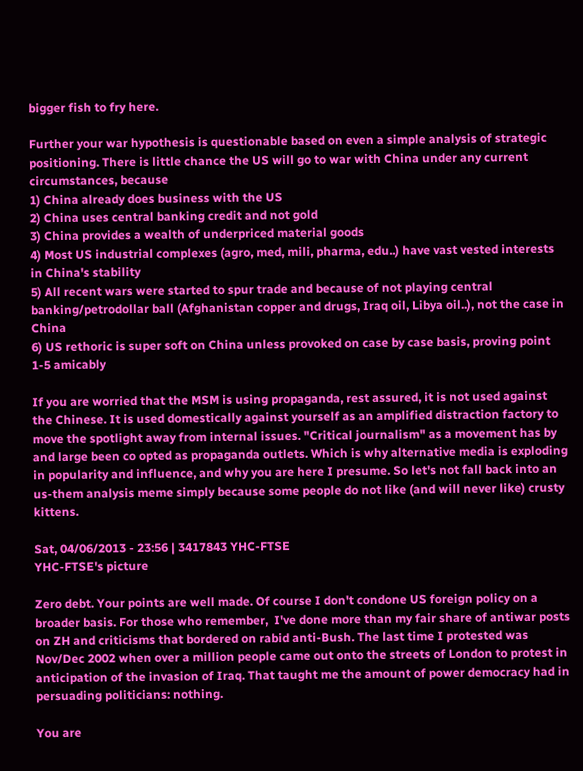bigger fish to fry here.

Further your war hypothesis is questionable based on even a simple analysis of strategic positioning. There is little chance the US will go to war with China under any current circumstances, because
1) China already does business with the US
2) China uses central banking credit and not gold
3) China provides a wealth of underpriced material goods
4) Most US industrial complexes (agro, med, mili, pharma, edu..) have vast vested interests in China's stability
5) All recent wars were started to spur trade and because of not playing central banking/petrodollar ball (Afghanistan copper and drugs, Iraq oil, Libya oil..), not the case in China
6) US rethoric is super soft on China unless provoked on case by case basis, proving point 1-5 amicably

If you are worried that the MSM is using propaganda, rest assured, it is not used against the Chinese. It is used domestically against yourself as an amplified distraction factory to move the spotlight away from internal issues. "Critical journalism" as a movement has by and large been co opted as propaganda outlets. Which is why alternative media is exploding in popularity and influence, and why you are here I presume. So let's not fall back into an us-them analysis meme simply because some people do not like (and will never like) crusty kittens.

Sat, 04/06/2013 - 23:56 | 3417843 YHC-FTSE
YHC-FTSE's picture

Zero debt. Your points are well made. Of course I don't condone US foreign policy on a broader basis. For those who remember,  I've done more than my fair share of antiwar posts on ZH and criticisms that bordered on rabid anti-Bush. The last time I protested was Nov/Dec 2002 when over a million people came out onto the streets of London to protest in anticipation of the invasion of Iraq. That taught me the amount of power democracy had in persuading politicians: nothing.

You are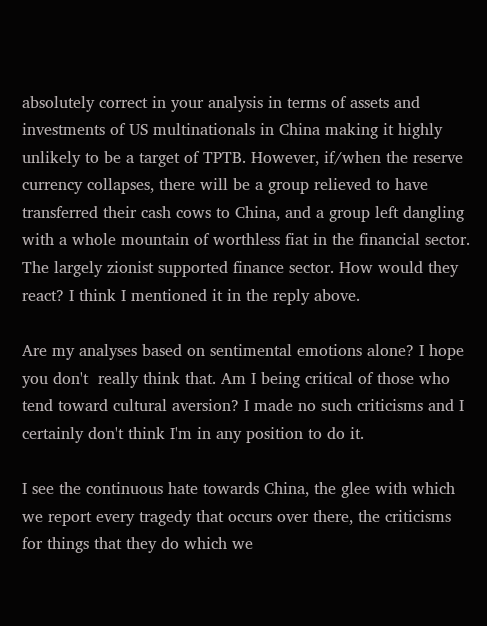absolutely correct in your analysis in terms of assets and investments of US multinationals in China making it highly unlikely to be a target of TPTB. However, if/when the reserve currency collapses, there will be a group relieved to have transferred their cash cows to China, and a group left dangling with a whole mountain of worthless fiat in the financial sector. The largely zionist supported finance sector. How would they react? I think I mentioned it in the reply above.

Are my analyses based on sentimental emotions alone? I hope you don't  really think that. Am I being critical of those who tend toward cultural aversion? I made no such criticisms and I certainly don't think I'm in any position to do it.

I see the continuous hate towards China, the glee with which we report every tragedy that occurs over there, the criticisms for things that they do which we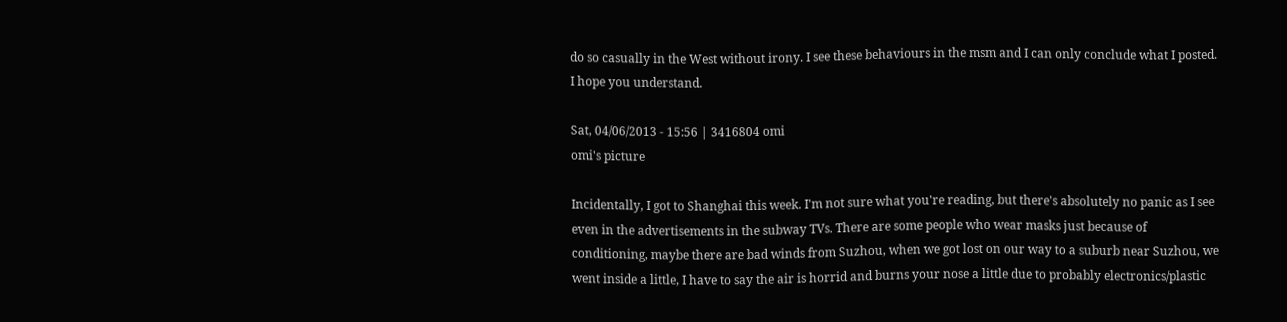do so casually in the West without irony. I see these behaviours in the msm and I can only conclude what I posted. I hope you understand.

Sat, 04/06/2013 - 15:56 | 3416804 omi
omi's picture

Incidentally, I got to Shanghai this week. I'm not sure what you're reading, but there's absolutely no panic as I see even in the advertisements in the subway TVs. There are some people who wear masks just because of conditioning, maybe there are bad winds from Suzhou, when we got lost on our way to a suburb near Suzhou, we went inside a little, I have to say the air is horrid and burns your nose a little due to probably electronics/plastic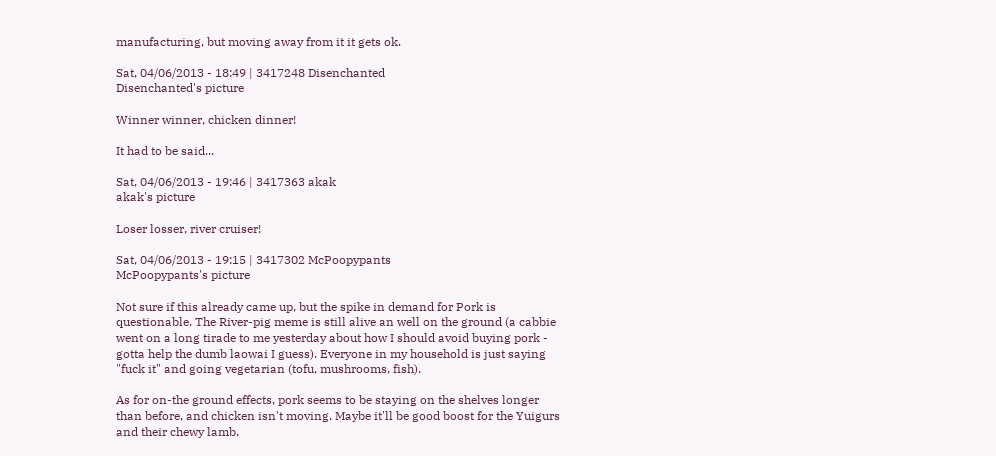manufacturing, but moving away from it it gets ok.

Sat, 04/06/2013 - 18:49 | 3417248 Disenchanted
Disenchanted's picture

Winner winner, chicken dinner!

It had to be said...

Sat, 04/06/2013 - 19:46 | 3417363 akak
akak's picture

Loser losser, river cruiser!

Sat, 04/06/2013 - 19:15 | 3417302 McPoopypants
McPoopypants's picture

Not sure if this already came up, but the spike in demand for Pork is questionable. The River-pig meme is still alive an well on the ground (a cabbie went on a long tirade to me yesterday about how I should avoid buying pork - gotta help the dumb laowai I guess). Everyone in my household is just saying "fuck it" and going vegetarian (tofu, mushrooms, fish).

As for on-the ground effects, pork seems to be staying on the shelves longer than before, and chicken isn't moving. Maybe it'll be good boost for the Yuigurs and their chewy lamb.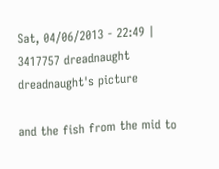Sat, 04/06/2013 - 22:49 | 3417757 dreadnaught
dreadnaught's picture

and the fish from the mid to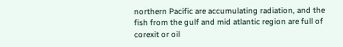northern Pacific are accumulating radiation, and the fish from the gulf and mid atlantic region are full of corexit or oil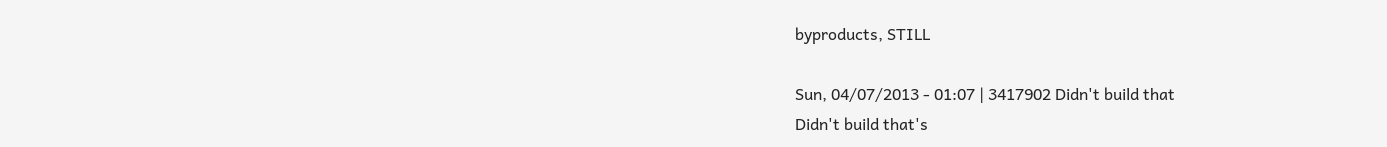byproducts, STILL

Sun, 04/07/2013 - 01:07 | 3417902 Didn't build that
Didn't build that's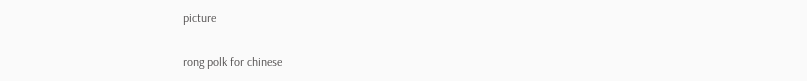picture

rong polk for chinese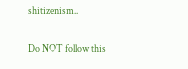shitizenism..

Do NOT follow this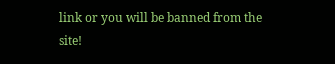link or you will be banned from the site!